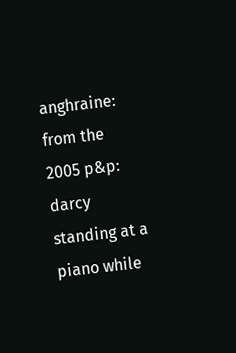anghraine: from the 2005 p&p: darcy standing at a piano while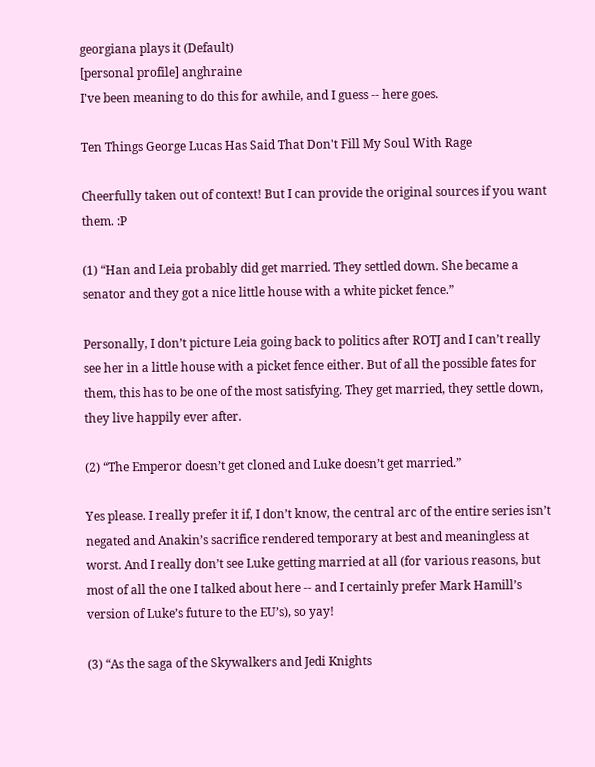georgiana plays it (Default)
[personal profile] anghraine
I've been meaning to do this for awhile, and I guess -- here goes.

Ten Things George Lucas Has Said That Don't Fill My Soul With Rage

Cheerfully taken out of context! But I can provide the original sources if you want them. :P

(1) “Han and Leia probably did get married. They settled down. She became a senator and they got a nice little house with a white picket fence.”

Personally, I don’t picture Leia going back to politics after ROTJ and I can’t really see her in a little house with a picket fence either. But of all the possible fates for them, this has to be one of the most satisfying. They get married, they settle down, they live happily ever after.

(2) “The Emperor doesn’t get cloned and Luke doesn’t get married.”

Yes please. I really prefer it if, I don’t know, the central arc of the entire series isn’t negated and Anakin’s sacrifice rendered temporary at best and meaningless at worst. And I really don’t see Luke getting married at all (for various reasons, but most of all the one I talked about here -- and I certainly prefer Mark Hamill’s version of Luke’s future to the EU’s), so yay!

(3) “As the saga of the Skywalkers and Jedi Knights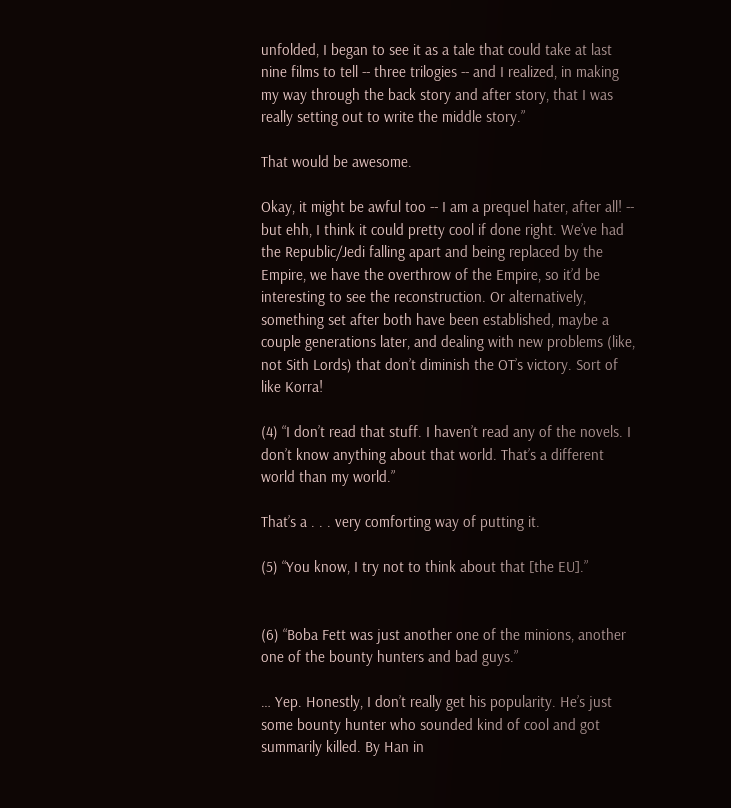unfolded, I began to see it as a tale that could take at last nine films to tell -- three trilogies -- and I realized, in making my way through the back story and after story, that I was really setting out to write the middle story.”

That would be awesome.

Okay, it might be awful too -- I am a prequel hater, after all! -- but ehh, I think it could pretty cool if done right. We’ve had the Republic/Jedi falling apart and being replaced by the Empire, we have the overthrow of the Empire, so it’d be interesting to see the reconstruction. Or alternatively, something set after both have been established, maybe a couple generations later, and dealing with new problems (like, not Sith Lords) that don’t diminish the OT’s victory. Sort of like Korra!

(4) “I don’t read that stuff. I haven’t read any of the novels. I don’t know anything about that world. That’s a different world than my world.”

That’s a . . . very comforting way of putting it.

(5) “You know, I try not to think about that [the EU].”


(6) “Boba Fett was just another one of the minions, another one of the bounty hunters and bad guys.”

… Yep. Honestly, I don’t really get his popularity. He’s just some bounty hunter who sounded kind of cool and got summarily killed. By Han in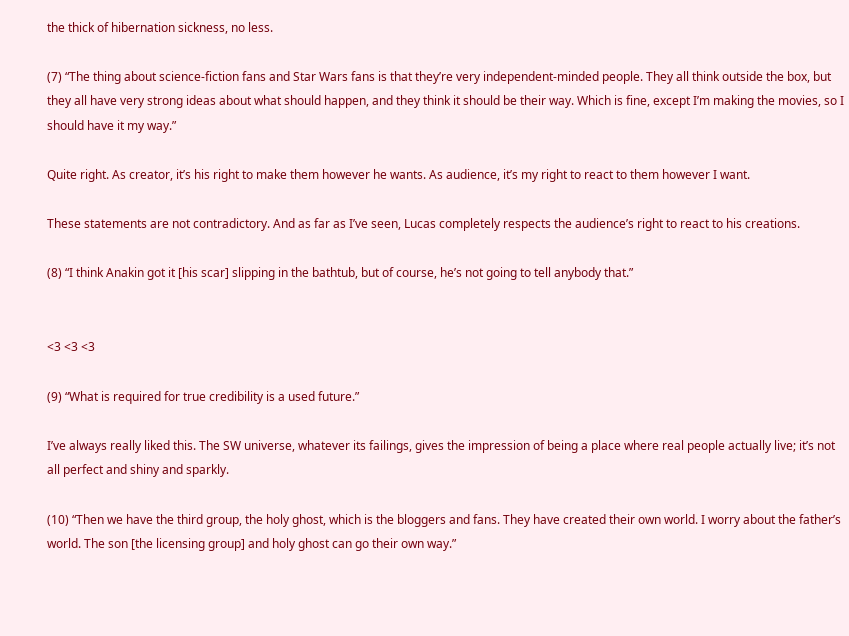the thick of hibernation sickness, no less.

(7) “The thing about science-fiction fans and Star Wars fans is that they’re very independent-minded people. They all think outside the box, but they all have very strong ideas about what should happen, and they think it should be their way. Which is fine, except I’m making the movies, so I should have it my way.”

Quite right. As creator, it’s his right to make them however he wants. As audience, it’s my right to react to them however I want.

These statements are not contradictory. And as far as I’ve seen, Lucas completely respects the audience’s right to react to his creations.

(8) “I think Anakin got it [his scar] slipping in the bathtub, but of course, he’s not going to tell anybody that.”


<3 <3 <3

(9) “What is required for true credibility is a used future.”

I’ve always really liked this. The SW universe, whatever its failings, gives the impression of being a place where real people actually live; it’s not all perfect and shiny and sparkly.

(10) “Then we have the third group, the holy ghost, which is the bloggers and fans. They have created their own world. I worry about the father’s world. The son [the licensing group] and holy ghost can go their own way.”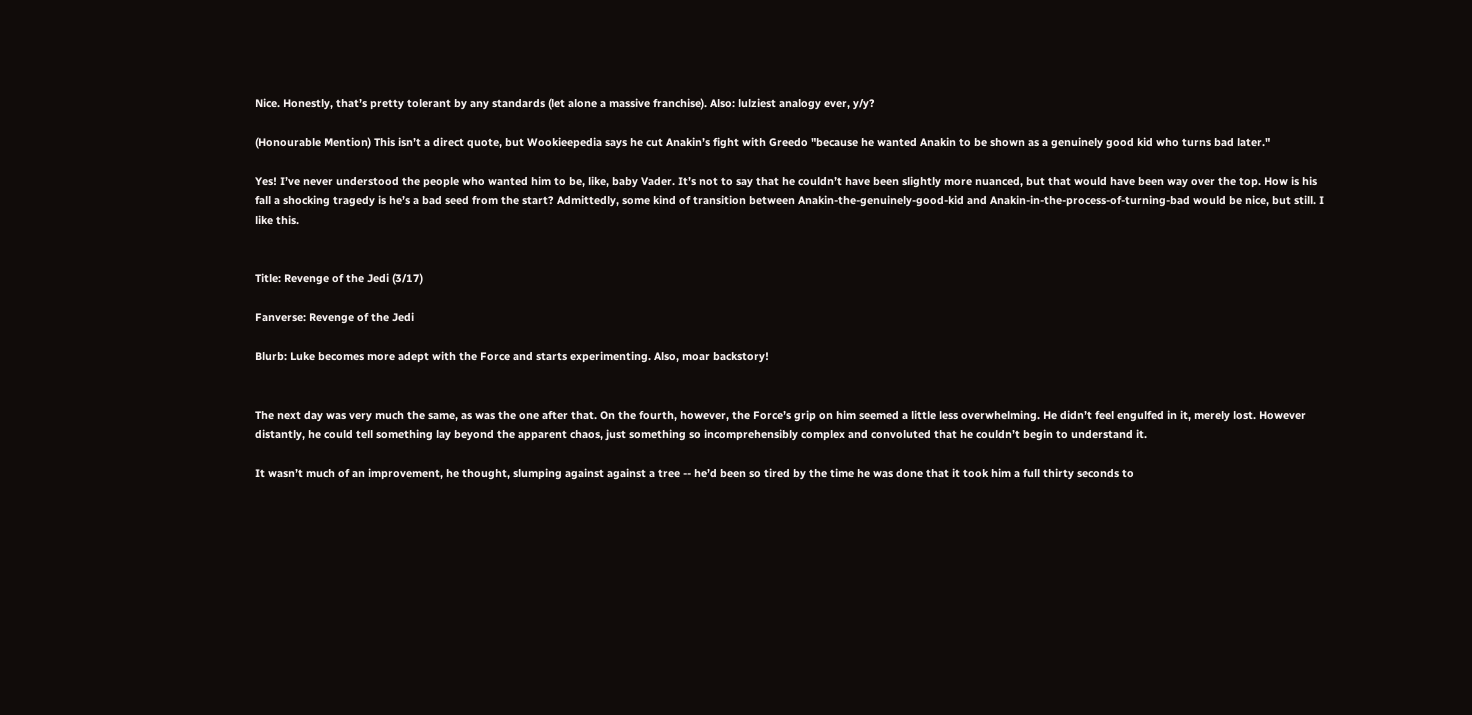Nice. Honestly, that’s pretty tolerant by any standards (let alone a massive franchise). Also: lulziest analogy ever, y/y?

(Honourable Mention) This isn’t a direct quote, but Wookieepedia says he cut Anakin’s fight with Greedo "because he wanted Anakin to be shown as a genuinely good kid who turns bad later."

Yes! I’ve never understood the people who wanted him to be, like, baby Vader. It’s not to say that he couldn’t have been slightly more nuanced, but that would have been way over the top. How is his fall a shocking tragedy is he’s a bad seed from the start? Admittedly, some kind of transition between Anakin-the-genuinely-good-kid and Anakin-in-the-process-of-turning-bad would be nice, but still. I like this.


Title: Revenge of the Jedi (3/17)

Fanverse: Revenge of the Jedi

Blurb: Luke becomes more adept with the Force and starts experimenting. Also, moar backstory!


The next day was very much the same, as was the one after that. On the fourth, however, the Force’s grip on him seemed a little less overwhelming. He didn’t feel engulfed in it, merely lost. However distantly, he could tell something lay beyond the apparent chaos, just something so incomprehensibly complex and convoluted that he couldn’t begin to understand it.

It wasn’t much of an improvement, he thought, slumping against against a tree -- he’d been so tired by the time he was done that it took him a full thirty seconds to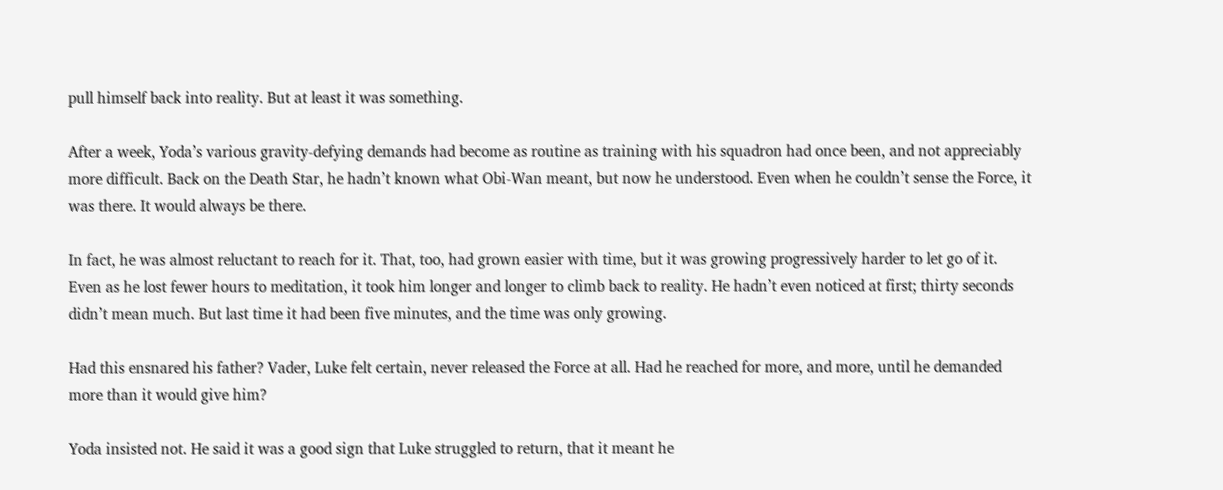pull himself back into reality. But at least it was something.

After a week, Yoda’s various gravity-defying demands had become as routine as training with his squadron had once been, and not appreciably more difficult. Back on the Death Star, he hadn’t known what Obi-Wan meant, but now he understood. Even when he couldn’t sense the Force, it was there. It would always be there.

In fact, he was almost reluctant to reach for it. That, too, had grown easier with time, but it was growing progressively harder to let go of it. Even as he lost fewer hours to meditation, it took him longer and longer to climb back to reality. He hadn’t even noticed at first; thirty seconds didn’t mean much. But last time it had been five minutes, and the time was only growing.

Had this ensnared his father? Vader, Luke felt certain, never released the Force at all. Had he reached for more, and more, until he demanded more than it would give him?

Yoda insisted not. He said it was a good sign that Luke struggled to return, that it meant he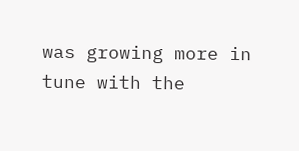was growing more in tune with the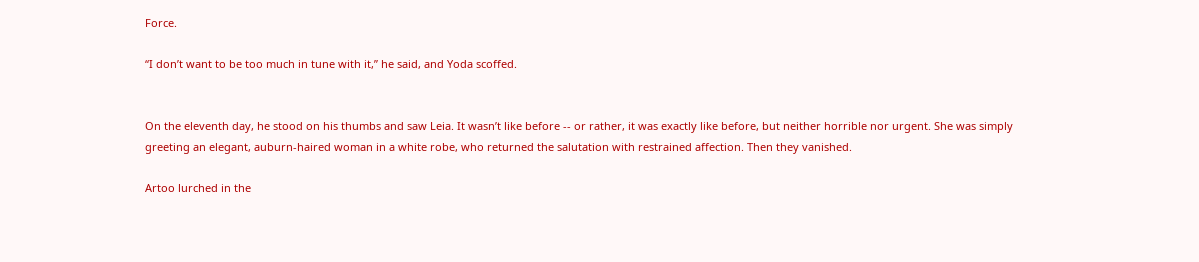Force.

“I don’t want to be too much in tune with it,” he said, and Yoda scoffed.


On the eleventh day, he stood on his thumbs and saw Leia. It wasn’t like before -- or rather, it was exactly like before, but neither horrible nor urgent. She was simply greeting an elegant, auburn-haired woman in a white robe, who returned the salutation with restrained affection. Then they vanished.

Artoo lurched in the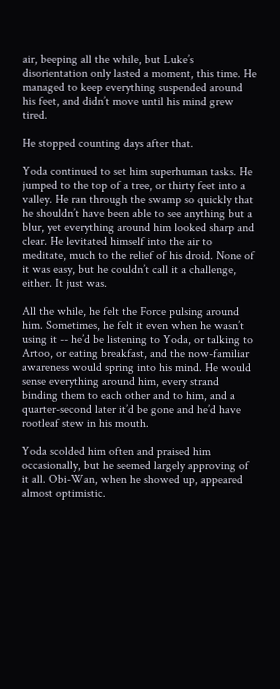air, beeping all the while, but Luke’s disorientation only lasted a moment, this time. He managed to keep everything suspended around his feet, and didn’t move until his mind grew tired.

He stopped counting days after that.

Yoda continued to set him superhuman tasks. He jumped to the top of a tree, or thirty feet into a valley. He ran through the swamp so quickly that he shouldn’t have been able to see anything but a blur, yet everything around him looked sharp and clear. He levitated himself into the air to meditate, much to the relief of his droid. None of it was easy, but he couldn’t call it a challenge, either. It just was.

All the while, he felt the Force pulsing around him. Sometimes, he felt it even when he wasn’t using it -- he’d be listening to Yoda, or talking to Artoo, or eating breakfast, and the now-familiar awareness would spring into his mind. He would sense everything around him, every strand binding them to each other and to him, and a quarter-second later it’d be gone and he’d have rootleaf stew in his mouth.

Yoda scolded him often and praised him occasionally, but he seemed largely approving of it all. Obi-Wan, when he showed up, appeared almost optimistic.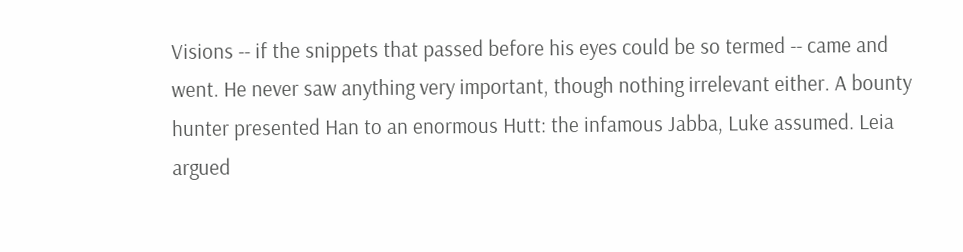Visions -- if the snippets that passed before his eyes could be so termed -- came and went. He never saw anything very important, though nothing irrelevant either. A bounty hunter presented Han to an enormous Hutt: the infamous Jabba, Luke assumed. Leia argued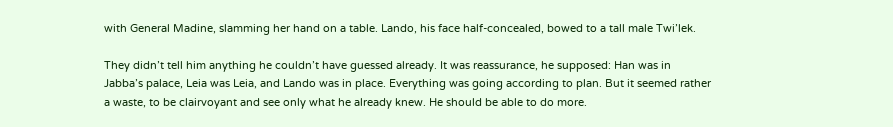with General Madine, slamming her hand on a table. Lando, his face half-concealed, bowed to a tall male Twi’lek.

They didn’t tell him anything he couldn’t have guessed already. It was reassurance, he supposed: Han was in Jabba’s palace, Leia was Leia, and Lando was in place. Everything was going according to plan. But it seemed rather a waste, to be clairvoyant and see only what he already knew. He should be able to do more.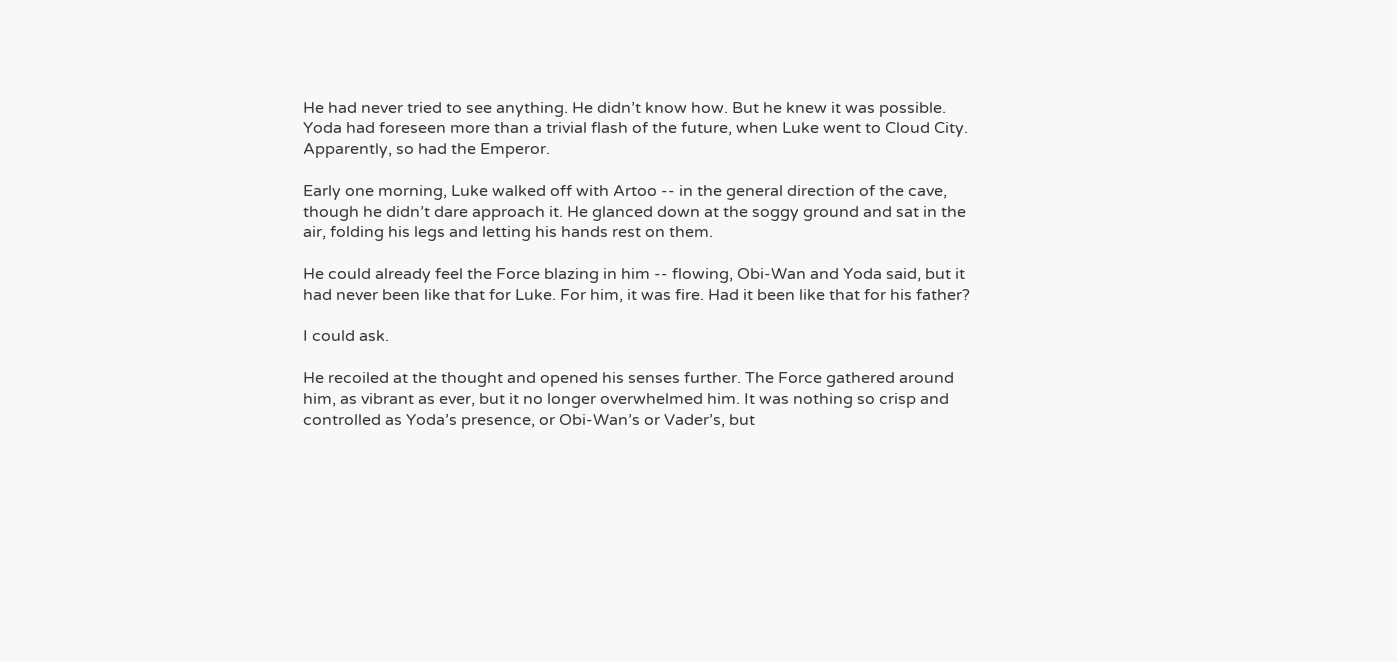He had never tried to see anything. He didn’t know how. But he knew it was possible. Yoda had foreseen more than a trivial flash of the future, when Luke went to Cloud City. Apparently, so had the Emperor.

Early one morning, Luke walked off with Artoo -- in the general direction of the cave, though he didn’t dare approach it. He glanced down at the soggy ground and sat in the air, folding his legs and letting his hands rest on them.

He could already feel the Force blazing in him -- flowing, Obi-Wan and Yoda said, but it had never been like that for Luke. For him, it was fire. Had it been like that for his father?

I could ask.

He recoiled at the thought and opened his senses further. The Force gathered around him, as vibrant as ever, but it no longer overwhelmed him. It was nothing so crisp and controlled as Yoda’s presence, or Obi-Wan’s or Vader’s, but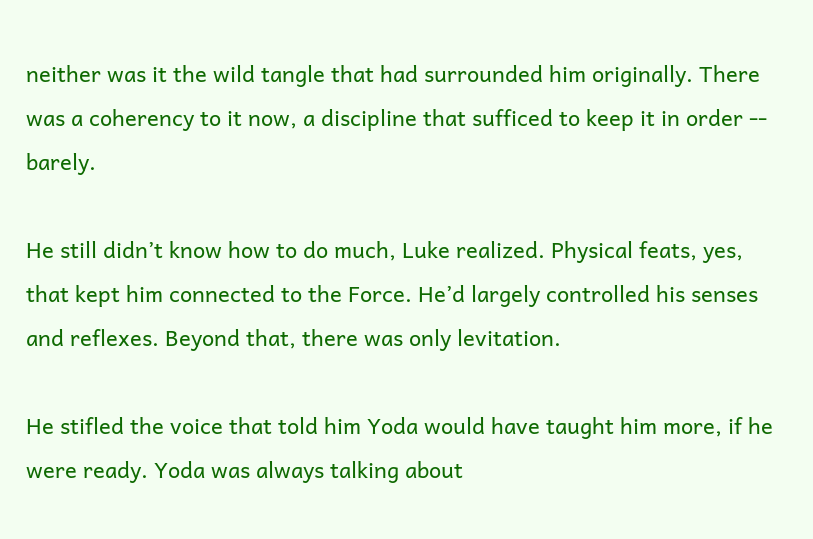neither was it the wild tangle that had surrounded him originally. There was a coherency to it now, a discipline that sufficed to keep it in order -- barely.

He still didn’t know how to do much, Luke realized. Physical feats, yes, that kept him connected to the Force. He’d largely controlled his senses and reflexes. Beyond that, there was only levitation.

He stifled the voice that told him Yoda would have taught him more, if he were ready. Yoda was always talking about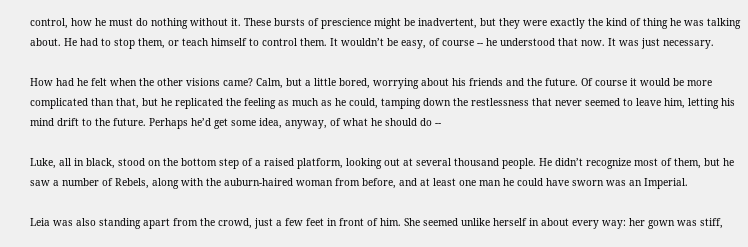control, how he must do nothing without it. These bursts of prescience might be inadvertent, but they were exactly the kind of thing he was talking about. He had to stop them, or teach himself to control them. It wouldn’t be easy, of course -- he understood that now. It was just necessary.

How had he felt when the other visions came? Calm, but a little bored, worrying about his friends and the future. Of course it would be more complicated than that, but he replicated the feeling as much as he could, tamping down the restlessness that never seemed to leave him, letting his mind drift to the future. Perhaps he’d get some idea, anyway, of what he should do --

Luke, all in black, stood on the bottom step of a raised platform, looking out at several thousand people. He didn’t recognize most of them, but he saw a number of Rebels, along with the auburn-haired woman from before, and at least one man he could have sworn was an Imperial.

Leia was also standing apart from the crowd, just a few feet in front of him. She seemed unlike herself in about every way: her gown was stiff,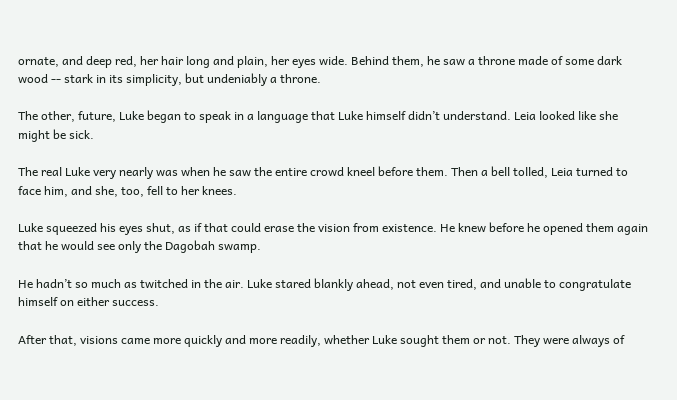ornate, and deep red, her hair long and plain, her eyes wide. Behind them, he saw a throne made of some dark wood -- stark in its simplicity, but undeniably a throne.

The other, future, Luke began to speak in a language that Luke himself didn’t understand. Leia looked like she might be sick.

The real Luke very nearly was when he saw the entire crowd kneel before them. Then a bell tolled, Leia turned to face him, and she, too, fell to her knees.

Luke squeezed his eyes shut, as if that could erase the vision from existence. He knew before he opened them again that he would see only the Dagobah swamp.

He hadn’t so much as twitched in the air. Luke stared blankly ahead, not even tired, and unable to congratulate himself on either success.

After that, visions came more quickly and more readily, whether Luke sought them or not. They were always of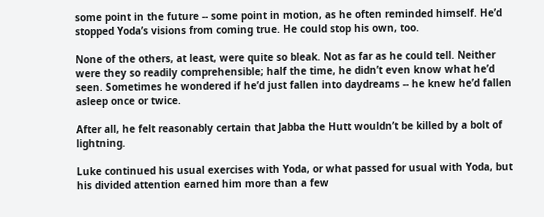some point in the future -- some point in motion, as he often reminded himself. He’d stopped Yoda’s visions from coming true. He could stop his own, too.

None of the others, at least, were quite so bleak. Not as far as he could tell. Neither were they so readily comprehensible; half the time, he didn’t even know what he’d seen. Sometimes he wondered if he’d just fallen into daydreams -- he knew he’d fallen asleep once or twice.

After all, he felt reasonably certain that Jabba the Hutt wouldn’t be killed by a bolt of lightning.

Luke continued his usual exercises with Yoda, or what passed for usual with Yoda, but his divided attention earned him more than a few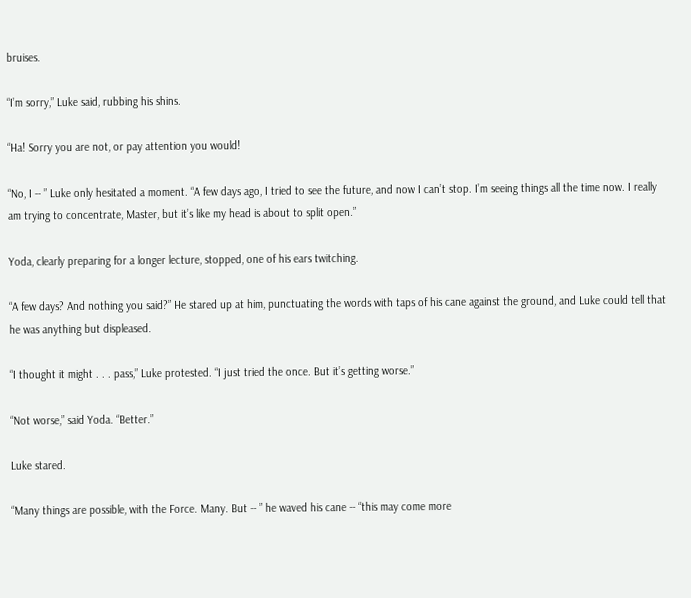bruises.

“I’m sorry,” Luke said, rubbing his shins.

“Ha! Sorry you are not, or pay attention you would!

“No, I -- ” Luke only hesitated a moment. “A few days ago, I tried to see the future, and now I can’t stop. I’m seeing things all the time now. I really am trying to concentrate, Master, but it’s like my head is about to split open.”

Yoda, clearly preparing for a longer lecture, stopped, one of his ears twitching.

“A few days? And nothing you said?” He stared up at him, punctuating the words with taps of his cane against the ground, and Luke could tell that he was anything but displeased.

“I thought it might . . . pass,” Luke protested. “I just tried the once. But it’s getting worse.”

“Not worse,” said Yoda. “Better.”

Luke stared.

“Many things are possible, with the Force. Many. But -- ” he waved his cane -- “this may come more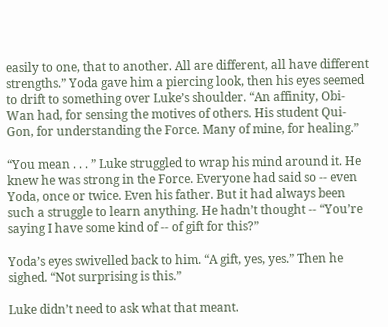easily to one, that to another. All are different, all have different strengths.” Yoda gave him a piercing look, then his eyes seemed to drift to something over Luke’s shoulder. “An affinity, Obi-Wan had, for sensing the motives of others. His student Qui-Gon, for understanding the Force. Many of mine, for healing.”

“You mean . . . ” Luke struggled to wrap his mind around it. He knew he was strong in the Force. Everyone had said so -- even Yoda, once or twice. Even his father. But it had always been such a struggle to learn anything. He hadn’t thought -- “You’re saying I have some kind of -- of gift for this?”

Yoda’s eyes swivelled back to him. “A gift, yes, yes.” Then he sighed. “Not surprising is this.”

Luke didn’t need to ask what that meant.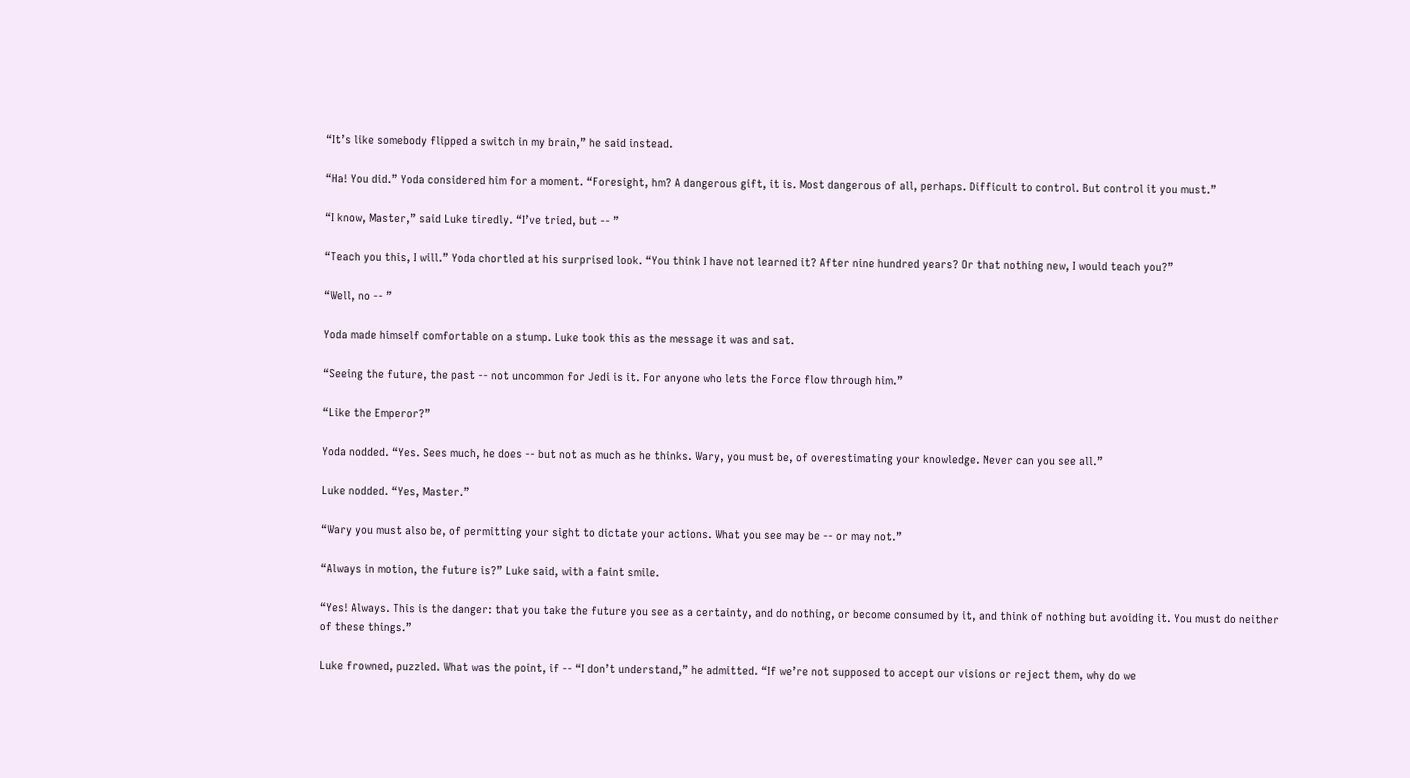“It’s like somebody flipped a switch in my brain,” he said instead.

“Ha! You did.” Yoda considered him for a moment. “Foresight, hm? A dangerous gift, it is. Most dangerous of all, perhaps. Difficult to control. But control it you must.”

“I know, Master,” said Luke tiredly. “I’ve tried, but -- ”

“Teach you this, I will.” Yoda chortled at his surprised look. “You think I have not learned it? After nine hundred years? Or that nothing new, I would teach you?”

“Well, no -- ”

Yoda made himself comfortable on a stump. Luke took this as the message it was and sat.

“Seeing the future, the past -- not uncommon for Jedi is it. For anyone who lets the Force flow through him.”

“Like the Emperor?”

Yoda nodded. “Yes. Sees much, he does -- but not as much as he thinks. Wary, you must be, of overestimating your knowledge. Never can you see all.”

Luke nodded. “Yes, Master.”

“Wary you must also be, of permitting your sight to dictate your actions. What you see may be -- or may not.”

“Always in motion, the future is?” Luke said, with a faint smile.

“Yes! Always. This is the danger: that you take the future you see as a certainty, and do nothing, or become consumed by it, and think of nothing but avoiding it. You must do neither of these things.”

Luke frowned, puzzled. What was the point, if -- “I don’t understand,” he admitted. “If we’re not supposed to accept our visions or reject them, why do we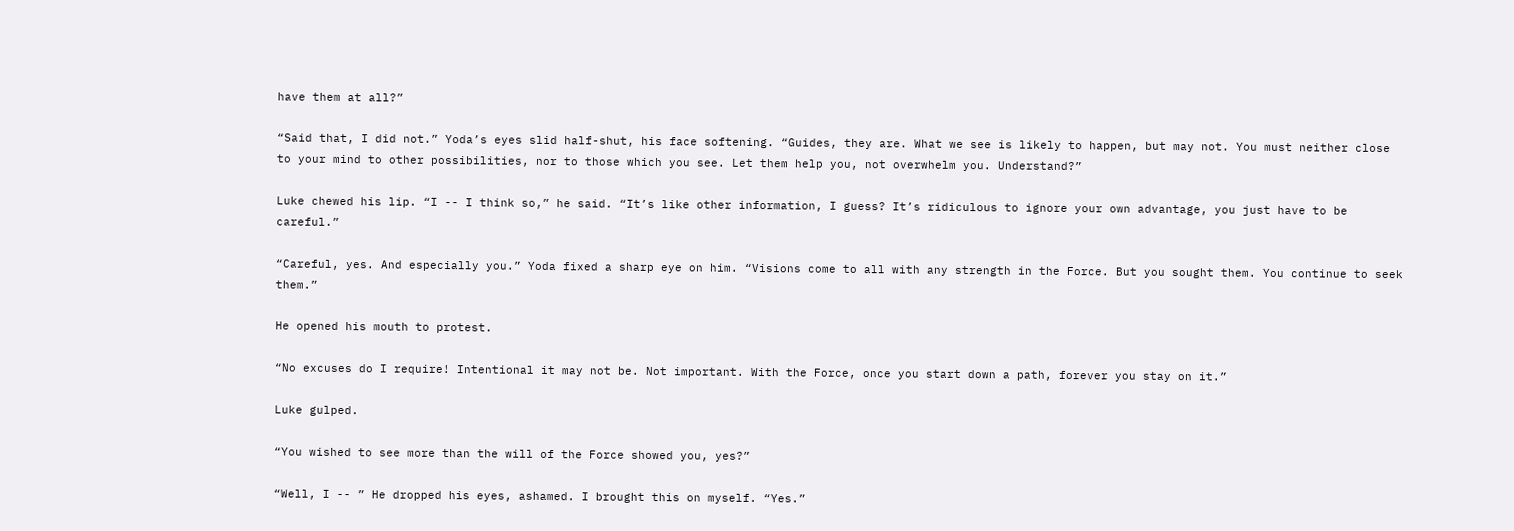have them at all?”

“Said that, I did not.” Yoda’s eyes slid half-shut, his face softening. “Guides, they are. What we see is likely to happen, but may not. You must neither close to your mind to other possibilities, nor to those which you see. Let them help you, not overwhelm you. Understand?”

Luke chewed his lip. “I -- I think so,” he said. “It’s like other information, I guess? It’s ridiculous to ignore your own advantage, you just have to be careful.”

“Careful, yes. And especially you.” Yoda fixed a sharp eye on him. “Visions come to all with any strength in the Force. But you sought them. You continue to seek them.”

He opened his mouth to protest.

“No excuses do I require! Intentional it may not be. Not important. With the Force, once you start down a path, forever you stay on it.”

Luke gulped.

“You wished to see more than the will of the Force showed you, yes?”

“Well, I -- ” He dropped his eyes, ashamed. I brought this on myself. “Yes.”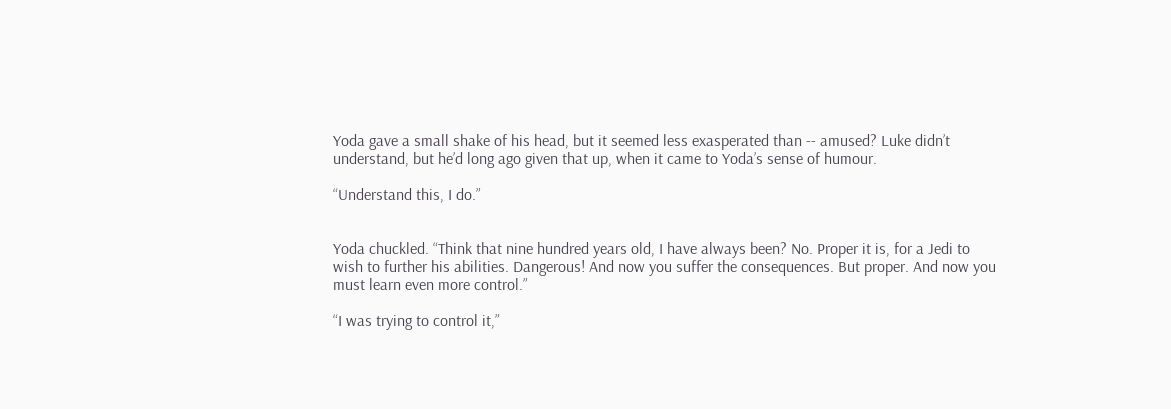Yoda gave a small shake of his head, but it seemed less exasperated than -- amused? Luke didn’t understand, but he’d long ago given that up, when it came to Yoda’s sense of humour.

“Understand this, I do.”


Yoda chuckled. “Think that nine hundred years old, I have always been? No. Proper it is, for a Jedi to wish to further his abilities. Dangerous! And now you suffer the consequences. But proper. And now you must learn even more control.”

“I was trying to control it,”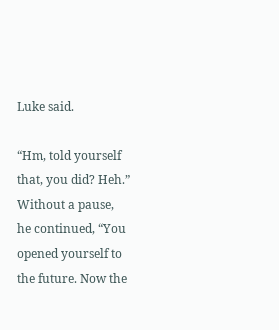Luke said.

“Hm, told yourself that, you did? Heh.” Without a pause, he continued, “You opened yourself to the future. Now the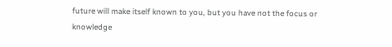future will make itself known to you, but you have not the focus or knowledge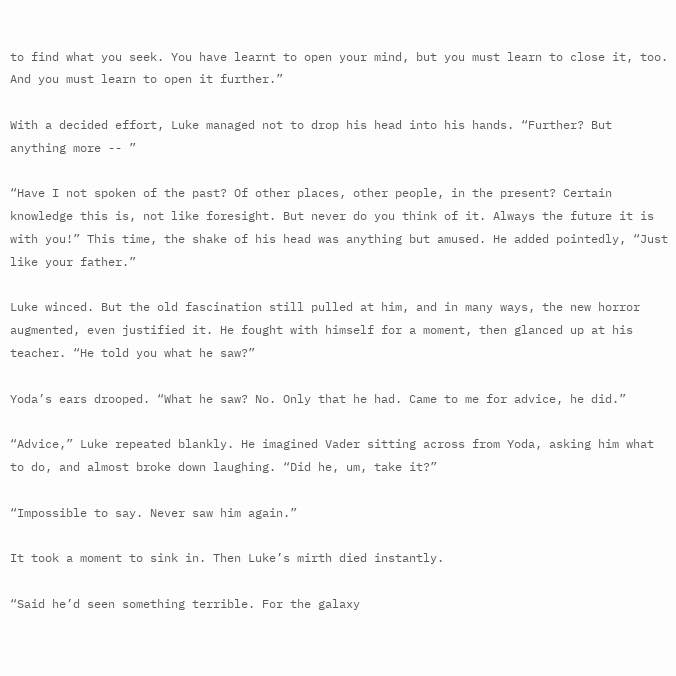to find what you seek. You have learnt to open your mind, but you must learn to close it, too. And you must learn to open it further.”

With a decided effort, Luke managed not to drop his head into his hands. “Further? But anything more -- ”

“Have I not spoken of the past? Of other places, other people, in the present? Certain knowledge this is, not like foresight. But never do you think of it. Always the future it is with you!” This time, the shake of his head was anything but amused. He added pointedly, “Just like your father.”

Luke winced. But the old fascination still pulled at him, and in many ways, the new horror augmented, even justified it. He fought with himself for a moment, then glanced up at his teacher. “He told you what he saw?”

Yoda’s ears drooped. “What he saw? No. Only that he had. Came to me for advice, he did.”

“Advice,” Luke repeated blankly. He imagined Vader sitting across from Yoda, asking him what to do, and almost broke down laughing. “Did he, um, take it?”

“Impossible to say. Never saw him again.”

It took a moment to sink in. Then Luke’s mirth died instantly.

“Said he’d seen something terrible. For the galaxy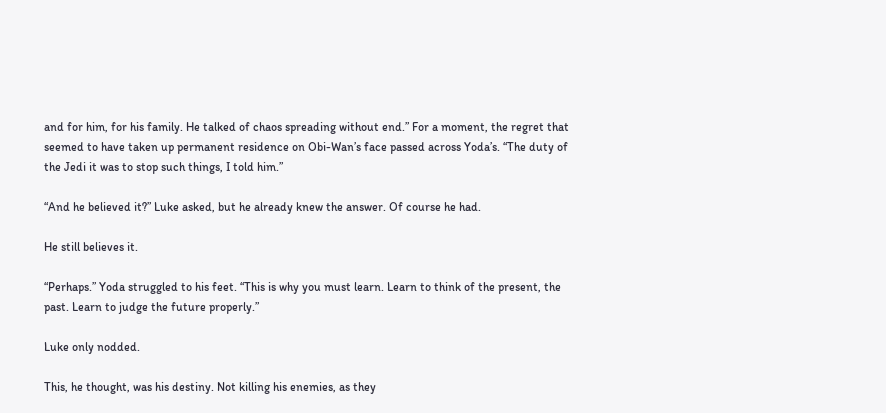and for him, for his family. He talked of chaos spreading without end.” For a moment, the regret that seemed to have taken up permanent residence on Obi-Wan’s face passed across Yoda’s. “The duty of the Jedi it was to stop such things, I told him.”

“And he believed it?” Luke asked, but he already knew the answer. Of course he had.

He still believes it.

“Perhaps.” Yoda struggled to his feet. “This is why you must learn. Learn to think of the present, the past. Learn to judge the future properly.”

Luke only nodded.

This, he thought, was his destiny. Not killing his enemies, as they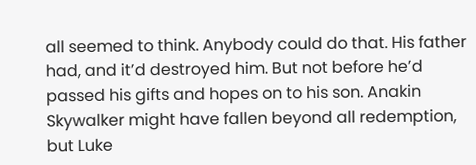all seemed to think. Anybody could do that. His father had, and it’d destroyed him. But not before he’d passed his gifts and hopes on to his son. Anakin Skywalker might have fallen beyond all redemption, but Luke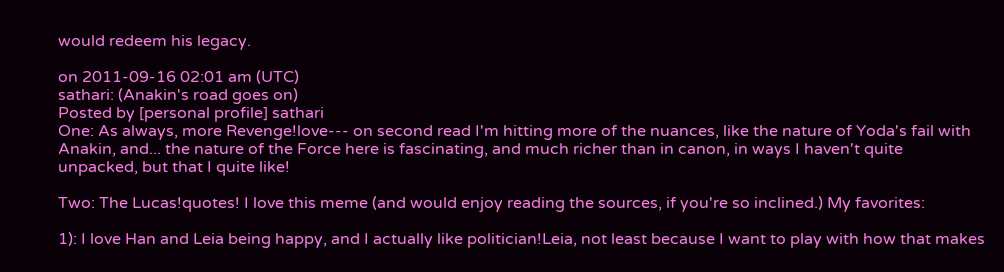would redeem his legacy.

on 2011-09-16 02:01 am (UTC)
sathari: (Anakin's road goes on)
Posted by [personal profile] sathari
One: As always, more Revenge!love--- on second read I'm hitting more of the nuances, like the nature of Yoda's fail with Anakin, and... the nature of the Force here is fascinating, and much richer than in canon, in ways I haven't quite unpacked, but that I quite like!

Two: The Lucas!quotes! I love this meme (and would enjoy reading the sources, if you're so inclined.) My favorites:

1): I love Han and Leia being happy, and I actually like politician!Leia, not least because I want to play with how that makes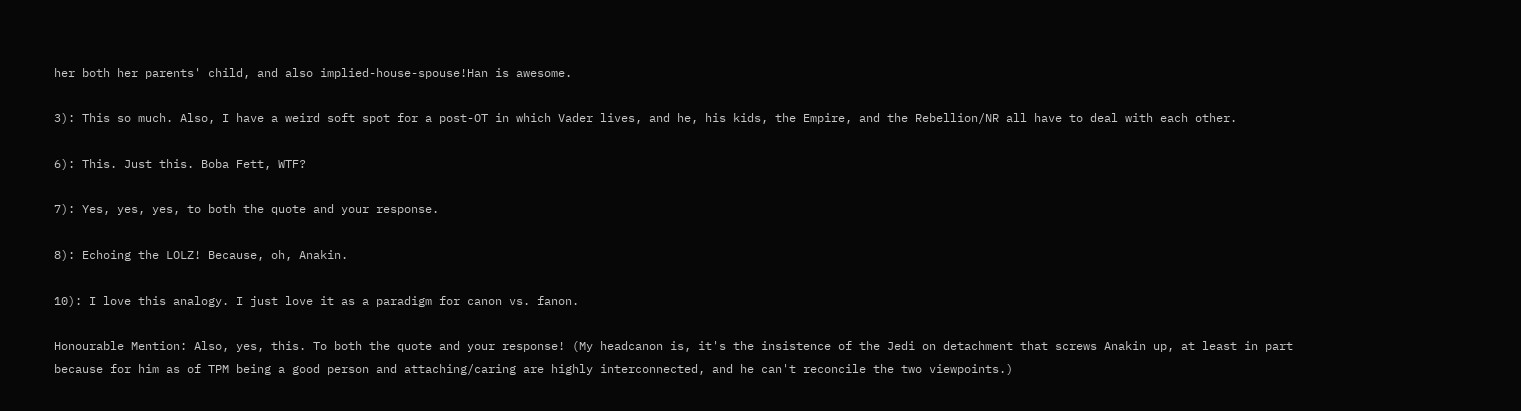her both her parents' child, and also implied-house-spouse!Han is awesome.

3): This so much. Also, I have a weird soft spot for a post-OT in which Vader lives, and he, his kids, the Empire, and the Rebellion/NR all have to deal with each other.

6): This. Just this. Boba Fett, WTF?

7): Yes, yes, yes, to both the quote and your response.

8): Echoing the LOLZ! Because, oh, Anakin.

10): I love this analogy. I just love it as a paradigm for canon vs. fanon.

Honourable Mention: Also, yes, this. To both the quote and your response! (My headcanon is, it's the insistence of the Jedi on detachment that screws Anakin up, at least in part because for him as of TPM being a good person and attaching/caring are highly interconnected, and he can't reconcile the two viewpoints.)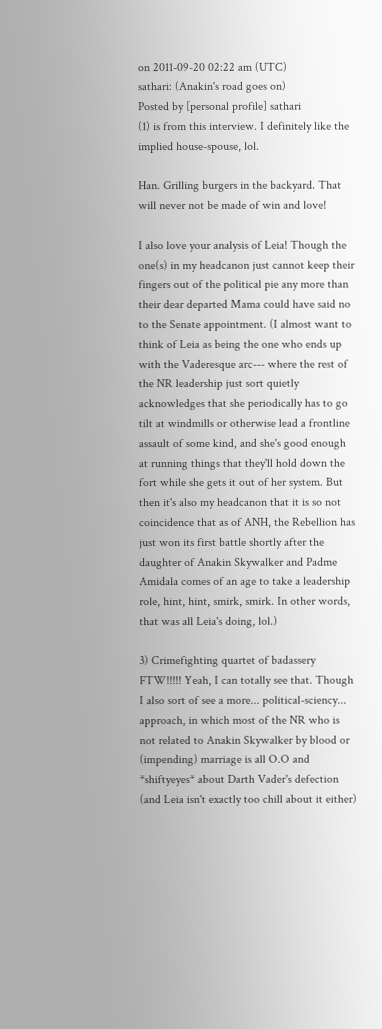on 2011-09-20 02:22 am (UTC)
sathari: (Anakin's road goes on)
Posted by [personal profile] sathari
(1) is from this interview. I definitely like the implied house-spouse, lol.

Han. Grilling burgers in the backyard. That will never not be made of win and love!

I also love your analysis of Leia! Though the one(s) in my headcanon just cannot keep their fingers out of the political pie any more than their dear departed Mama could have said no to the Senate appointment. (I almost want to think of Leia as being the one who ends up with the Vaderesque arc--- where the rest of the NR leadership just sort quietly acknowledges that she periodically has to go tilt at windmills or otherwise lead a frontline assault of some kind, and she's good enough at running things that they'll hold down the fort while she gets it out of her system. But then it's also my headcanon that it is so not coincidence that as of ANH, the Rebellion has just won its first battle shortly after the daughter of Anakin Skywalker and Padme Amidala comes of an age to take a leadership role, hint, hint, smirk, smirk. In other words, that was all Leia's doing, lol.)

3) Crimefighting quartet of badassery FTW!!!!! Yeah, I can totally see that. Though I also sort of see a more... political-sciency... approach, in which most of the NR who is not related to Anakin Skywalker by blood or (impending) marriage is all O.O and *shiftyeyes* about Darth Vader's defection (and Leia isn't exactly too chill about it either)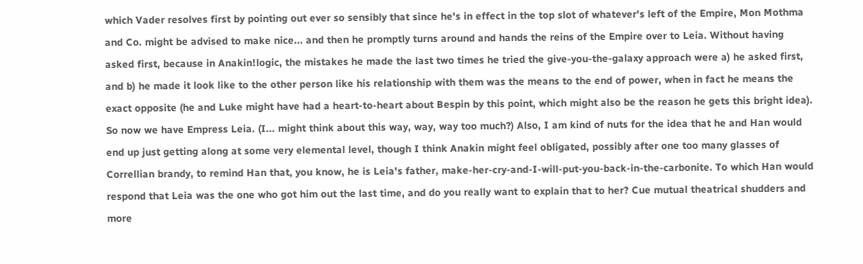which Vader resolves first by pointing out ever so sensibly that since he's in effect in the top slot of whatever's left of the Empire, Mon Mothma and Co. might be advised to make nice... and then he promptly turns around and hands the reins of the Empire over to Leia. Without having asked first, because in Anakin!logic, the mistakes he made the last two times he tried the give-you-the-galaxy approach were a) he asked first, and b) he made it look like to the other person like his relationship with them was the means to the end of power, when in fact he means the exact opposite (he and Luke might have had a heart-to-heart about Bespin by this point, which might also be the reason he gets this bright idea). So now we have Empress Leia. (I... might think about this way, way, way too much?) Also, I am kind of nuts for the idea that he and Han would end up just getting along at some very elemental level, though I think Anakin might feel obligated, possibly after one too many glasses of Correllian brandy, to remind Han that, you know, he is Leia's father, make-her-cry-and-I-will-put-you-back-in-the-carbonite. To which Han would respond that Leia was the one who got him out the last time, and do you really want to explain that to her? Cue mutual theatrical shudders and more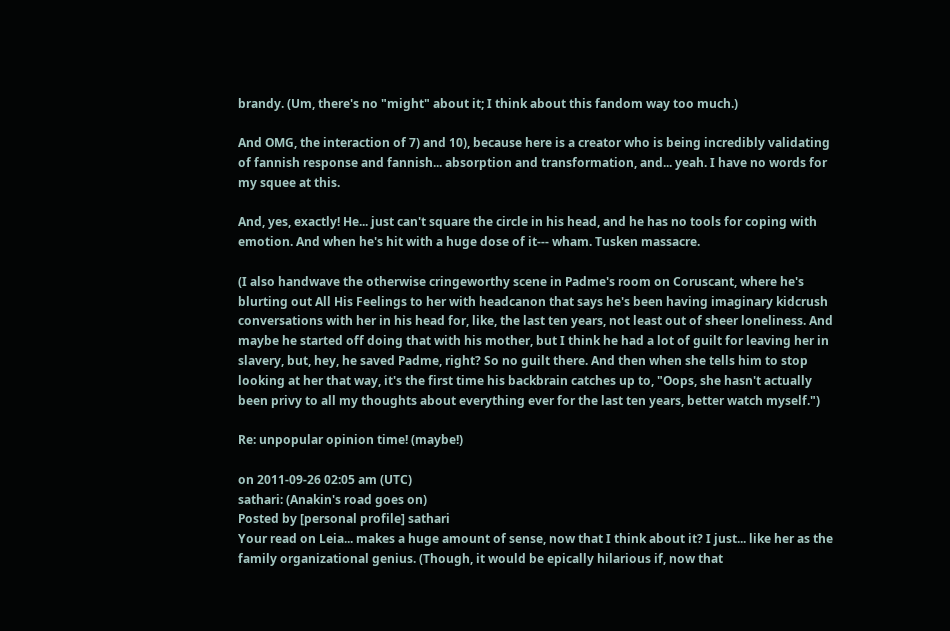brandy. (Um, there's no "might" about it; I think about this fandom way too much.)

And OMG, the interaction of 7) and 10), because here is a creator who is being incredibly validating of fannish response and fannish... absorption and transformation, and... yeah. I have no words for my squee at this.

And, yes, exactly! He... just can't square the circle in his head, and he has no tools for coping with emotion. And when he's hit with a huge dose of it--- wham. Tusken massacre.

(I also handwave the otherwise cringeworthy scene in Padme's room on Coruscant, where he's blurting out All His Feelings to her with headcanon that says he's been having imaginary kidcrush conversations with her in his head for, like, the last ten years, not least out of sheer loneliness. And maybe he started off doing that with his mother, but I think he had a lot of guilt for leaving her in slavery, but, hey, he saved Padme, right? So no guilt there. And then when she tells him to stop looking at her that way, it's the first time his backbrain catches up to, "Oops, she hasn't actually been privy to all my thoughts about everything ever for the last ten years, better watch myself.")

Re: unpopular opinion time! (maybe!)

on 2011-09-26 02:05 am (UTC)
sathari: (Anakin's road goes on)
Posted by [personal profile] sathari
Your read on Leia... makes a huge amount of sense, now that I think about it? I just... like her as the family organizational genius. (Though, it would be epically hilarious if, now that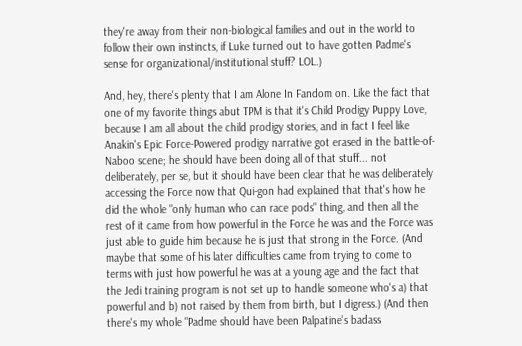they're away from their non-biological families and out in the world to follow their own instincts, if Luke turned out to have gotten Padme's sense for organizational/institutional stuff? LOL.)

And, hey, there's plenty that I am Alone In Fandom on. Like the fact that one of my favorite things abut TPM is that it's Child Prodigy Puppy Love, because I am all about the child prodigy stories, and in fact I feel like Anakin's Epic Force-Powered prodigy narrative got erased in the battle-of-Naboo scene; he should have been doing all of that stuff... not deliberately, per se, but it should have been clear that he was deliberately accessing the Force now that Qui-gon had explained that that's how he did the whole "only human who can race pods" thing, and then all the rest of it came from how powerful in the Force he was and the Force was just able to guide him because he is just that strong in the Force. (And maybe that some of his later difficulties came from trying to come to terms with just how powerful he was at a young age and the fact that the Jedi training program is not set up to handle someone who's a) that powerful and b) not raised by them from birth, but I digress.) (And then there's my whole "Padme should have been Palpatine's badass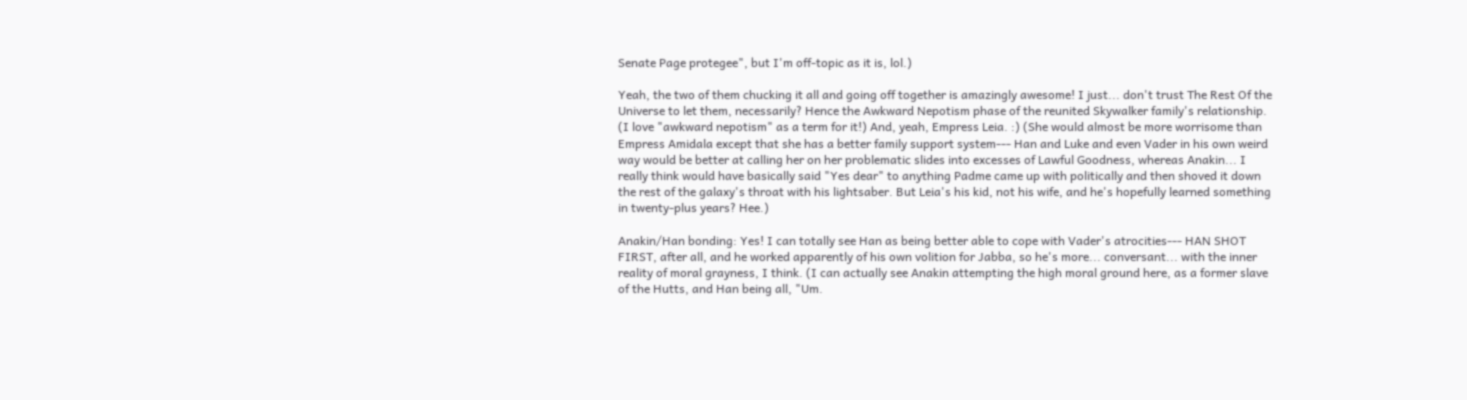Senate Page protegee", but I'm off-topic as it is, lol.)

Yeah, the two of them chucking it all and going off together is amazingly awesome! I just... don't trust The Rest Of the Universe to let them, necessarily? Hence the Awkward Nepotism phase of the reunited Skywalker family's relationship. (I love "awkward nepotism" as a term for it!) And, yeah, Empress Leia. :) (She would almost be more worrisome than Empress Amidala except that she has a better family support system--- Han and Luke and even Vader in his own weird way would be better at calling her on her problematic slides into excesses of Lawful Goodness, whereas Anakin... I really think would have basically said "Yes dear" to anything Padme came up with politically and then shoved it down the rest of the galaxy's throat with his lightsaber. But Leia's his kid, not his wife, and he's hopefully learned something in twenty-plus years? Hee.)

Anakin/Han bonding: Yes! I can totally see Han as being better able to cope with Vader's atrocities--- HAN SHOT FIRST, after all, and he worked apparently of his own volition for Jabba, so he's more... conversant... with the inner reality of moral grayness, I think. (I can actually see Anakin attempting the high moral ground here, as a former slave of the Hutts, and Han being all, "Um.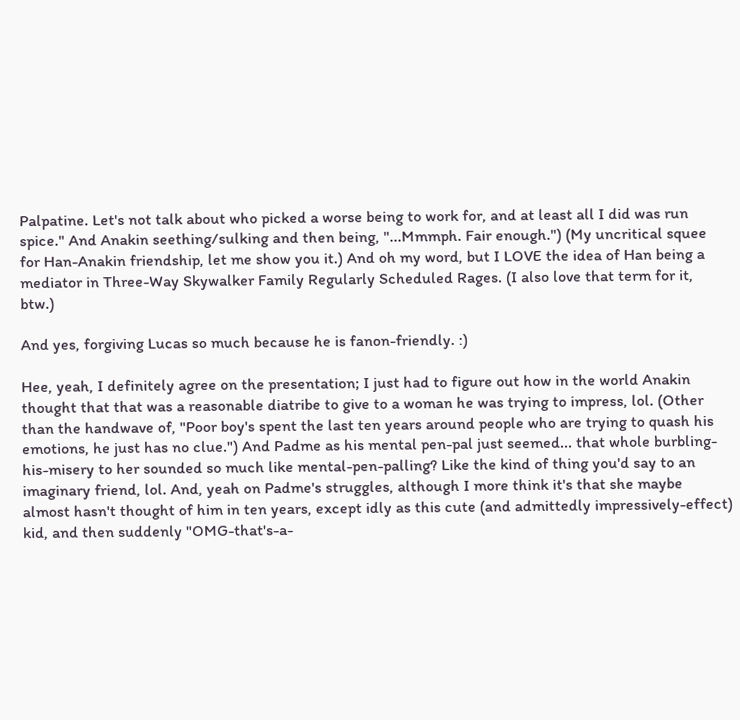Palpatine. Let's not talk about who picked a worse being to work for, and at least all I did was run spice." And Anakin seething/sulking and then being, "...Mmmph. Fair enough.") (My uncritical squee for Han-Anakin friendship, let me show you it.) And oh my word, but I LOVE the idea of Han being a mediator in Three-Way Skywalker Family Regularly Scheduled Rages. (I also love that term for it, btw.)

And yes, forgiving Lucas so much because he is fanon-friendly. :)

Hee, yeah, I definitely agree on the presentation; I just had to figure out how in the world Anakin thought that that was a reasonable diatribe to give to a woman he was trying to impress, lol. (Other than the handwave of, "Poor boy's spent the last ten years around people who are trying to quash his emotions, he just has no clue.") And Padme as his mental pen-pal just seemed... that whole burbling-his-misery to her sounded so much like mental-pen-palling? Like the kind of thing you'd say to an imaginary friend, lol. And, yeah on Padme's struggles, although I more think it's that she maybe almost hasn't thought of him in ten years, except idly as this cute (and admittedly impressively-effect) kid, and then suddenly "OMG-that's-a-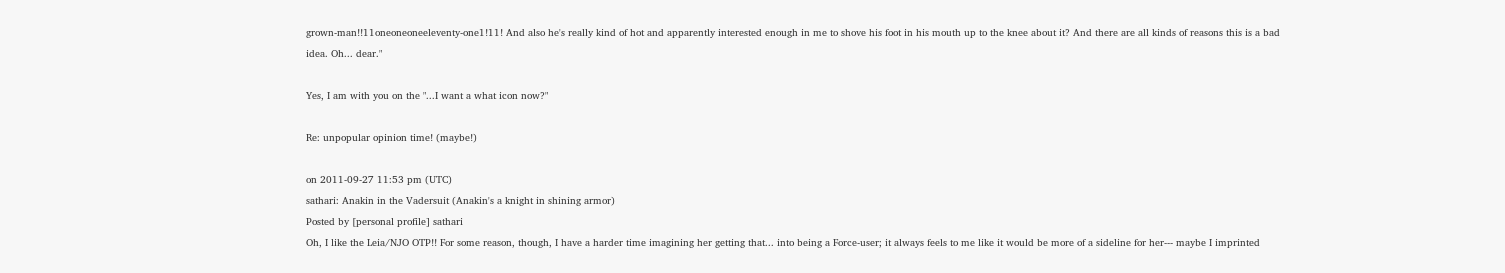grown-man!!11oneoneoneeleventy-one1!11! And also he's really kind of hot and apparently interested enough in me to shove his foot in his mouth up to the knee about it? And there are all kinds of reasons this is a bad idea. Oh... dear."

Yes, I am with you on the "...I want a what icon now?"

Re: unpopular opinion time! (maybe!)

on 2011-09-27 11:53 pm (UTC)
sathari: Anakin in the Vadersuit (Anakin's a knight in shining armor)
Posted by [personal profile] sathari
Oh, I like the Leia/NJO OTP!! For some reason, though, I have a harder time imagining her getting that... into being a Force-user; it always feels to me like it would be more of a sideline for her--- maybe I imprinted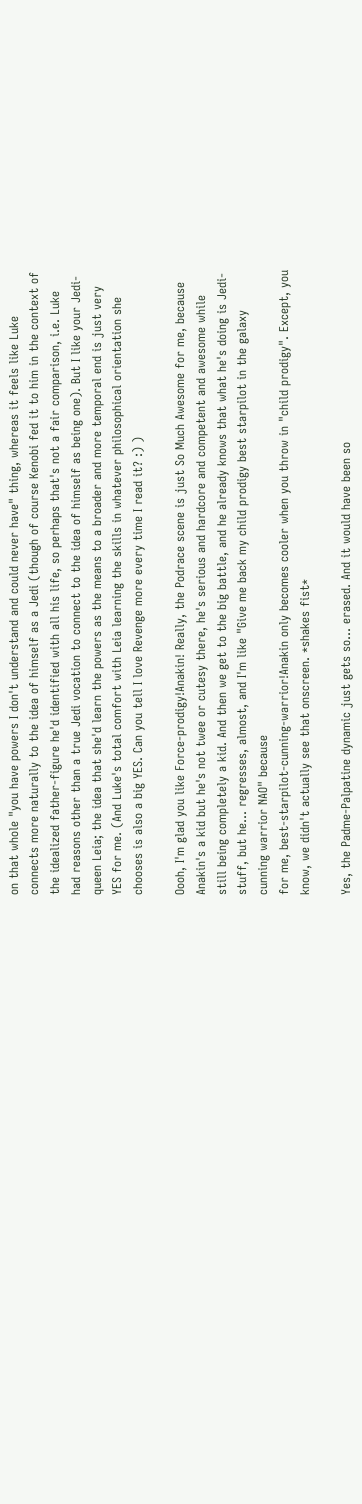on that whole "you have powers I don't understand and could never have" thing, whereas it feels like Luke connects more naturally to the idea of himself as a Jedi (though of course Kenobi fed it to him in the context of the idealized father-figure he'd identified with all his life, so perhaps that's not a fair comparison, i.e. Luke had reasons other than a true Jedi vocation to connect to the idea of himself as being one). But I like your Jedi-queen Leia; the idea that she'd learn the powers as the means to a broader and more temporal end is just very YES for me. (And Luke's total comfort with Leia learning the skills in whatever philosophical orientation she chooses is also a big YES. Can you tell I love Revenge more every time I read it? :) )

Oooh, I'm glad you like Force-prodigy!Anakin! Really, the Podrace scene is just So Much Awesome for me, because Anakin's a kid but he's not twee or cutesy there, he's serious and hardcore and competent and awesome while still being completely a kid. And then we get to the big battle, and he already knows that what he's doing is Jedi-stuff, but he... regresses, almost, and I'm like "Give me back my child prodigy best starpilot in the galaxy cunning warrior NAO" because
for me, best-starpilot-cunning-warrior!Anakin only becomes cooler when you throw in "child prodigy". Except, you know, we didn't actually see that onscreen. *shakes fist*

Yes, the Padme-Palpatine dynamic just gets so... erased. And it would have been so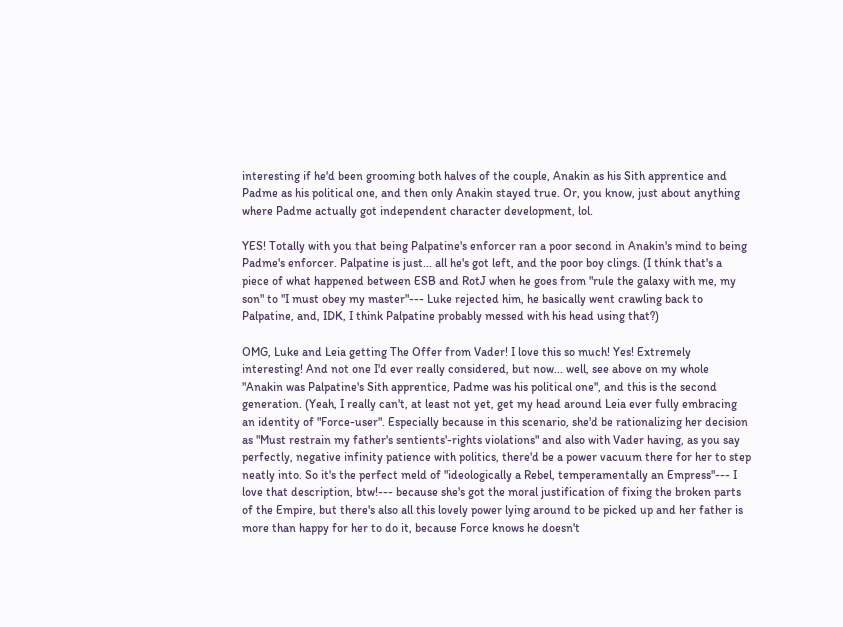interesting if he'd been grooming both halves of the couple, Anakin as his Sith apprentice and Padme as his political one, and then only Anakin stayed true. Or, you know, just about anything where Padme actually got independent character development, lol.

YES! Totally with you that being Palpatine's enforcer ran a poor second in Anakin's mind to being Padme's enforcer. Palpatine is just... all he's got left, and the poor boy clings. (I think that's a piece of what happened between ESB and RotJ when he goes from "rule the galaxy with me, my son" to "I must obey my master"--- Luke rejected him, he basically went crawling back to Palpatine, and, IDK, I think Palpatine probably messed with his head using that?)

OMG, Luke and Leia getting The Offer from Vader! I love this so much! Yes! Extremely interesting! And not one I'd ever really considered, but now... well, see above on my whole "Anakin was Palpatine's Sith apprentice, Padme was his political one", and this is the second generation. (Yeah, I really can't, at least not yet, get my head around Leia ever fully embracing an identity of "Force-user". Especially because in this scenario, she'd be rationalizing her decision as "Must restrain my father's sentients'-rights violations" and also with Vader having, as you say perfectly, negative infinity patience with politics, there'd be a power vacuum there for her to step neatly into. So it's the perfect meld of "ideologically a Rebel, temperamentally an Empress"--- I love that description, btw!--- because she's got the moral justification of fixing the broken parts of the Empire, but there's also all this lovely power lying around to be picked up and her father is more than happy for her to do it, because Force knows he doesn't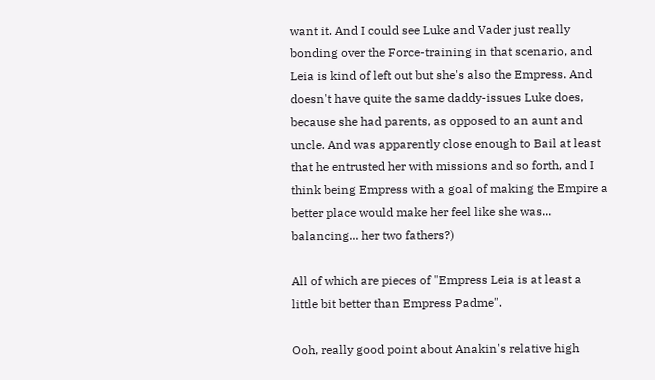want it. And I could see Luke and Vader just really bonding over the Force-training in that scenario, and Leia is kind of left out but she's also the Empress. And doesn't have quite the same daddy-issues Luke does, because she had parents, as opposed to an aunt and uncle. And was apparently close enough to Bail at least that he entrusted her with missions and so forth, and I think being Empress with a goal of making the Empire a better place would make her feel like she was... balancing... her two fathers?)

All of which are pieces of "Empress Leia is at least a little bit better than Empress Padme".

Ooh, really good point about Anakin's relative high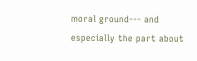moral ground--- and especially the part about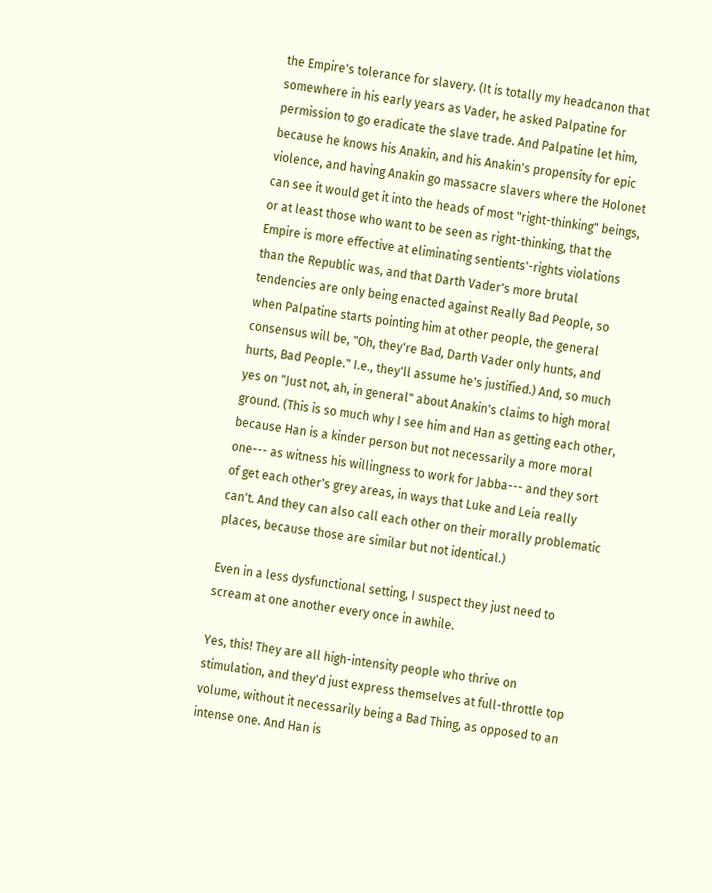the Empire's tolerance for slavery. (It is totally my headcanon that somewhere in his early years as Vader, he asked Palpatine for permission to go eradicate the slave trade. And Palpatine let him, because he knows his Anakin, and his Anakin's propensity for epic violence, and having Anakin go massacre slavers where the Holonet can see it would get it into the heads of most "right-thinking" beings, or at least those who want to be seen as right-thinking, that the Empire is more effective at eliminating sentients'-rights violations than the Republic was, and that Darth Vader's more brutal tendencies are only being enacted against Really Bad People, so when Palpatine starts pointing him at other people, the general consensus will be, "Oh, they're Bad, Darth Vader only hunts, and hurts, Bad People." I.e., they'll assume he's justified.) And, so much yes on "Just not, ah, in general" about Anakin's claims to high moral ground. (This is so much why I see him and Han as getting each other, because Han is a kinder person but not necessarily a more moral one--- as witness his willingness to work for Jabba--- and they sort of get each other's grey areas, in ways that Luke and Leia really can't. And they can also call each other on their morally problematic places, because those are similar but not identical.)

Even in a less dysfunctional setting, I suspect they just need to scream at one another every once in awhile.

Yes, this! They are all high-intensity people who thrive on stimulation, and they'd just express themselves at full-throttle top volume, without it necessarily being a Bad Thing, as opposed to an intense one. And Han is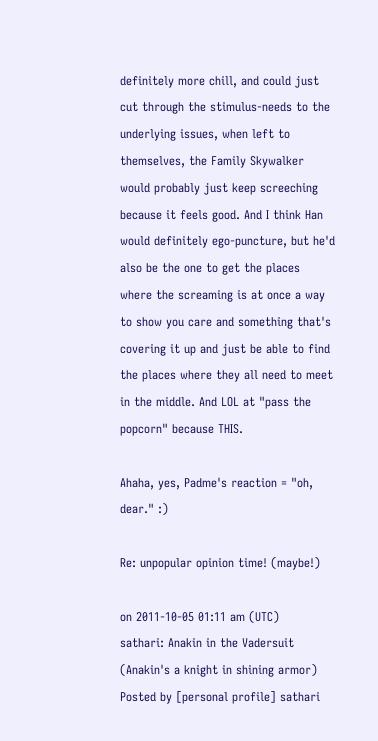definitely more chill, and could just cut through the stimulus-needs to the underlying issues, when left to themselves, the Family Skywalker would probably just keep screeching because it feels good. And I think Han would definitely ego-puncture, but he'd also be the one to get the places where the screaming is at once a way to show you care and something that's covering it up and just be able to find the places where they all need to meet in the middle. And LOL at "pass the popcorn" because THIS.

Ahaha, yes, Padme's reaction = "oh, dear." :)

Re: unpopular opinion time! (maybe!)

on 2011-10-05 01:11 am (UTC)
sathari: Anakin in the Vadersuit (Anakin's a knight in shining armor)
Posted by [personal profile] sathari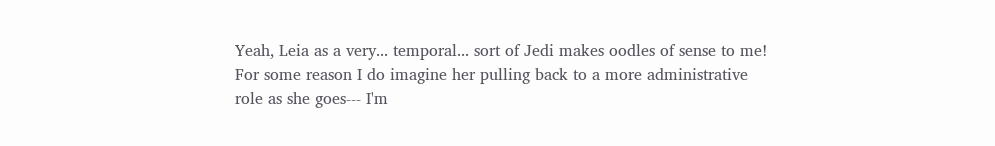Yeah, Leia as a very... temporal... sort of Jedi makes oodles of sense to me! For some reason I do imagine her pulling back to a more administrative role as she goes--- I'm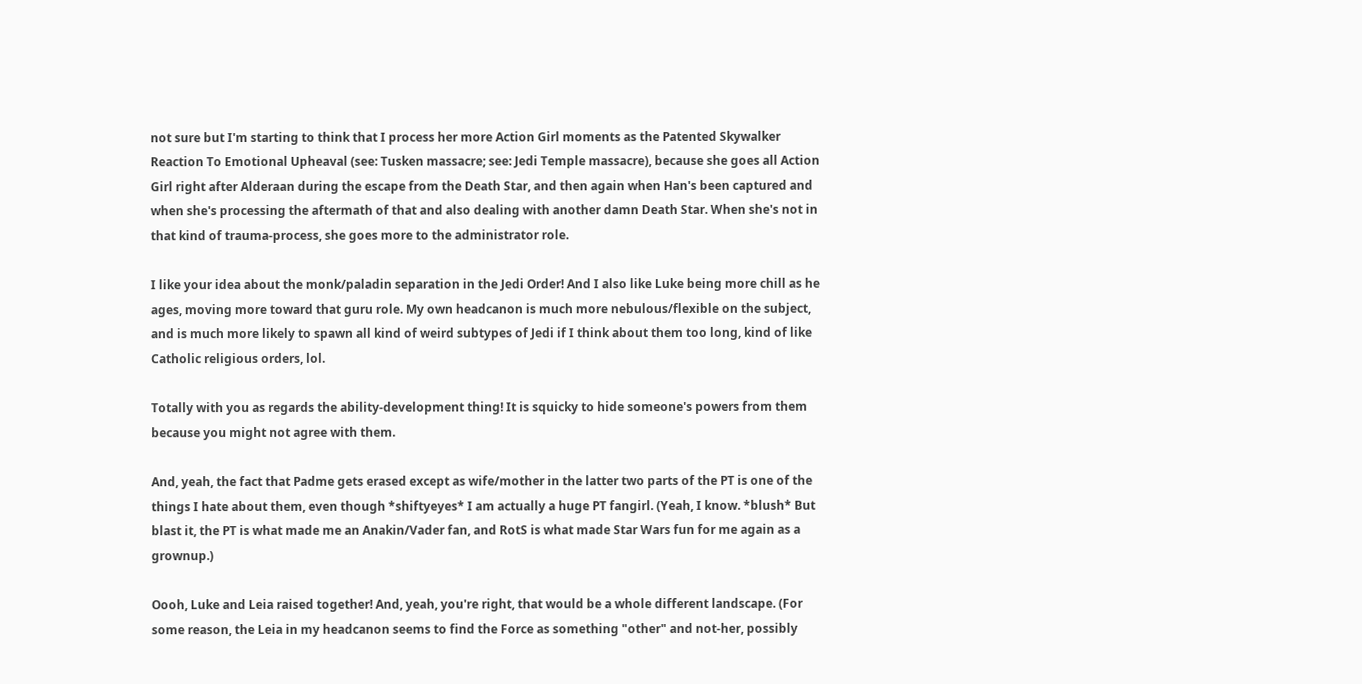not sure but I'm starting to think that I process her more Action Girl moments as the Patented Skywalker Reaction To Emotional Upheaval (see: Tusken massacre; see: Jedi Temple massacre), because she goes all Action Girl right after Alderaan during the escape from the Death Star, and then again when Han's been captured and when she's processing the aftermath of that and also dealing with another damn Death Star. When she's not in that kind of trauma-process, she goes more to the administrator role.

I like your idea about the monk/paladin separation in the Jedi Order! And I also like Luke being more chill as he ages, moving more toward that guru role. My own headcanon is much more nebulous/flexible on the subject, and is much more likely to spawn all kind of weird subtypes of Jedi if I think about them too long, kind of like Catholic religious orders, lol.

Totally with you as regards the ability-development thing! It is squicky to hide someone's powers from them because you might not agree with them.

And, yeah, the fact that Padme gets erased except as wife/mother in the latter two parts of the PT is one of the things I hate about them, even though *shiftyeyes* I am actually a huge PT fangirl. (Yeah, I know. *blush* But blast it, the PT is what made me an Anakin/Vader fan, and RotS is what made Star Wars fun for me again as a grownup.)

Oooh, Luke and Leia raised together! And, yeah, you're right, that would be a whole different landscape. (For some reason, the Leia in my headcanon seems to find the Force as something "other" and not-her, possibly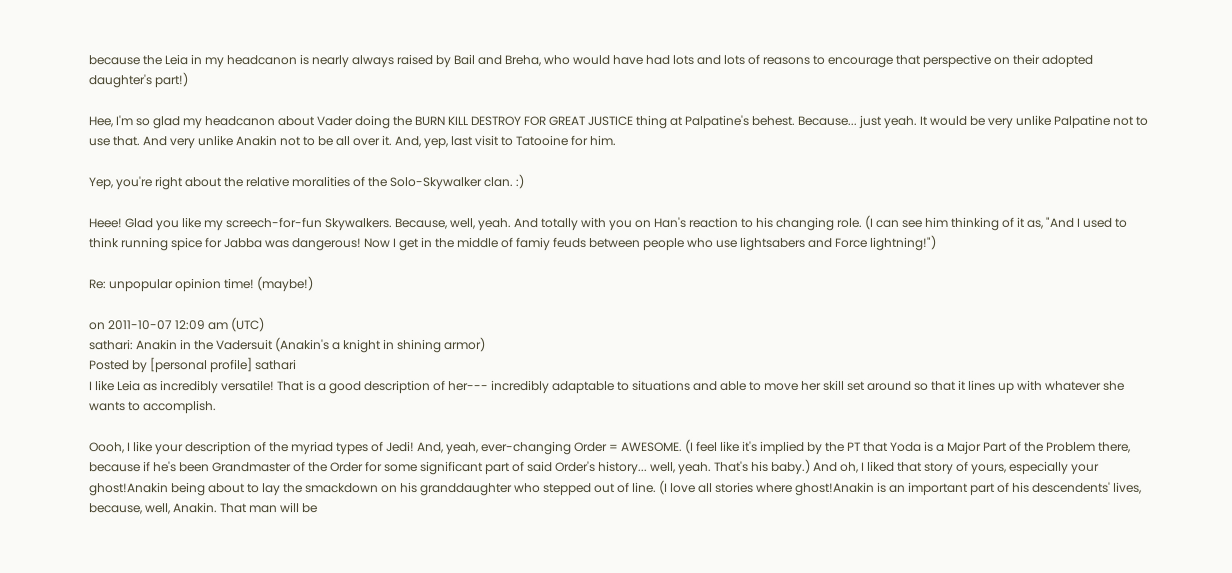because the Leia in my headcanon is nearly always raised by Bail and Breha, who would have had lots and lots of reasons to encourage that perspective on their adopted daughter's part!)

Hee, I'm so glad my headcanon about Vader doing the BURN KILL DESTROY FOR GREAT JUSTICE thing at Palpatine's behest. Because... just yeah. It would be very unlike Palpatine not to use that. And very unlike Anakin not to be all over it. And, yep, last visit to Tatooine for him.

Yep, you're right about the relative moralities of the Solo-Skywalker clan. :)

Heee! Glad you like my screech-for-fun Skywalkers. Because, well, yeah. And totally with you on Han's reaction to his changing role. (I can see him thinking of it as, "And I used to think running spice for Jabba was dangerous! Now I get in the middle of famiy feuds between people who use lightsabers and Force lightning!")

Re: unpopular opinion time! (maybe!)

on 2011-10-07 12:09 am (UTC)
sathari: Anakin in the Vadersuit (Anakin's a knight in shining armor)
Posted by [personal profile] sathari
I like Leia as incredibly versatile! That is a good description of her--- incredibly adaptable to situations and able to move her skill set around so that it lines up with whatever she wants to accomplish.

Oooh, I like your description of the myriad types of Jedi! And, yeah, ever-changing Order = AWESOME. (I feel like it's implied by the PT that Yoda is a Major Part of the Problem there, because if he's been Grandmaster of the Order for some significant part of said Order's history... well, yeah. That's his baby.) And oh, I liked that story of yours, especially your ghost!Anakin being about to lay the smackdown on his granddaughter who stepped out of line. (I love all stories where ghost!Anakin is an important part of his descendents' lives, because, well, Anakin. That man will be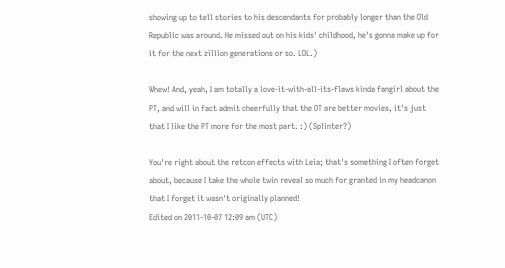showing up to tell stories to his descendants for probably longer than the Old Republic was around. He missed out on his kids' childhood, he's gonna make up for it for the next zillion generations or so. LOL.)

Whew! And, yeah, I am totally a love-it-with-all-its-flaws kinda fangirl about the PT, and will in fact admit cheerfully that the OT are better movies, it's just that I like the PT more for the most part. :) (Splinter?)

You're right about the retcon effects with Leia; that's something I often forget about, because I take the whole twin reveal so much for granted in my headcanon that I forget it wasn't originally planned!
Edited on 2011-10-07 12:09 am (UTC)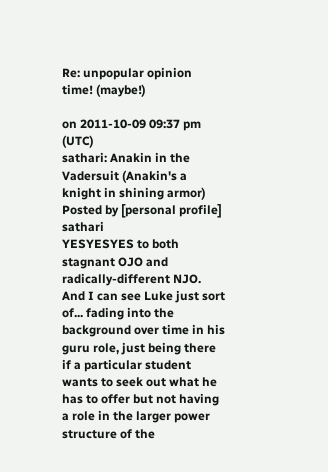Re: unpopular opinion time! (maybe!)

on 2011-10-09 09:37 pm (UTC)
sathari: Anakin in the Vadersuit (Anakin's a knight in shining armor)
Posted by [personal profile] sathari
YESYESYES to both stagnant OJO and radically-different NJO. And I can see Luke just sort of... fading into the background over time in his guru role, just being there if a particular student wants to seek out what he has to offer but not having a role in the larger power structure of the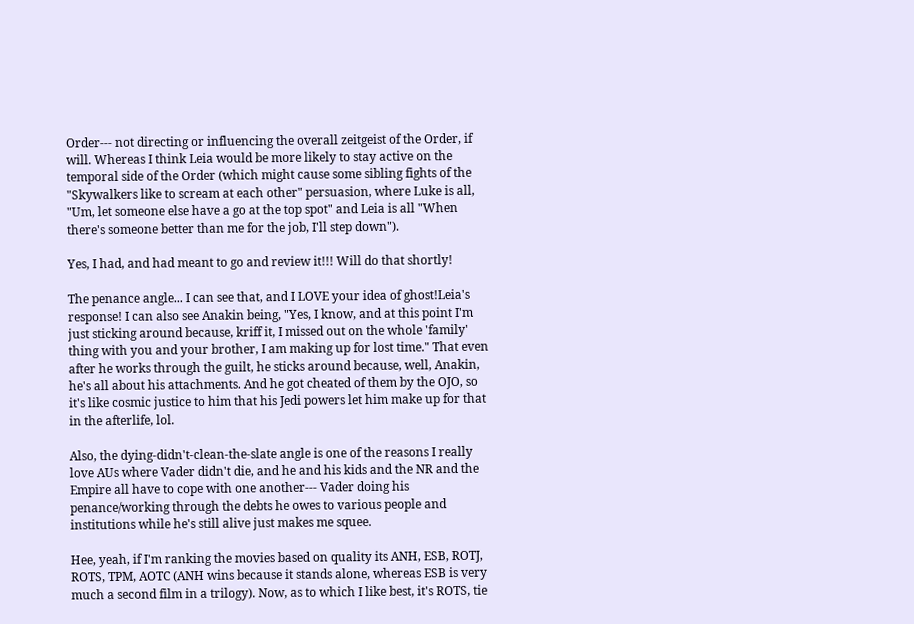Order--- not directing or influencing the overall zeitgeist of the Order, if will. Whereas I think Leia would be more likely to stay active on the temporal side of the Order (which might cause some sibling fights of the "Skywalkers like to scream at each other" persuasion, where Luke is all, "Um, let someone else have a go at the top spot" and Leia is all "When there's someone better than me for the job, I'll step down").

Yes, I had, and had meant to go and review it!!! Will do that shortly!

The penance angle... I can see that, and I LOVE your idea of ghost!Leia's response! I can also see Anakin being, "Yes, I know, and at this point I'm just sticking around because, kriff it, I missed out on the whole 'family' thing with you and your brother, I am making up for lost time." That even after he works through the guilt, he sticks around because, well, Anakin, he's all about his attachments. And he got cheated of them by the OJO, so it's like cosmic justice to him that his Jedi powers let him make up for that in the afterlife, lol.

Also, the dying-didn't-clean-the-slate angle is one of the reasons I really love AUs where Vader didn't die, and he and his kids and the NR and the Empire all have to cope with one another--- Vader doing his penance/working through the debts he owes to various people and institutions while he's still alive just makes me squee.

Hee, yeah, if I'm ranking the movies based on quality its ANH, ESB, ROTJ, ROTS, TPM, AOTC (ANH wins because it stands alone, whereas ESB is very much a second film in a trilogy). Now, as to which I like best, it's ROTS, tie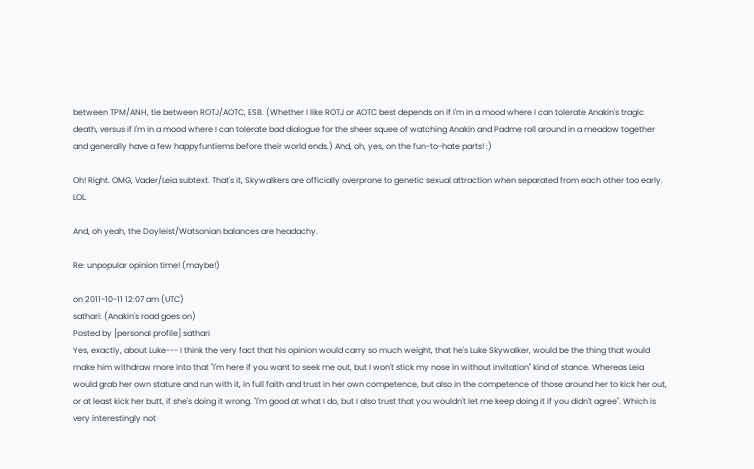between TPM/ANH, tie between ROTJ/AOTC, ESB. (Whether I like ROTJ or AOTC best depends on if I'm in a mood where I can tolerate Anakin's tragic death, versus if I'm in a mood where I can tolerate bad dialogue for the sheer squee of watching Anakin and Padme roll around in a meadow together and generally have a few happyfuntiems before their world ends.) And, oh, yes, on the fun-to-hate parts! :)

Oh! Right. OMG, Vader/Leia subtext. That's it, Skywalkers are officially overprone to genetic sexual attraction when separated from each other too early. LOL.

And, oh yeah, the Doyleist/Watsonian balances are headachy.

Re: unpopular opinion time! (maybe!)

on 2011-10-11 12:07 am (UTC)
sathari: (Anakin's road goes on)
Posted by [personal profile] sathari
Yes, exactly, about Luke--- I think the very fact that his opinion would carry so much weight, that he's Luke Skywalker, would be the thing that would make him withdraw more into that "I'm here if you want to seek me out, but I won't stick my nose in without invitation" kind of stance. Whereas Leia would grab her own stature and run with it, in full faith and trust in her own competence, but also in the competence of those around her to kick her out, or at least kick her butt, if she's doing it wrong. "I'm good at what I do, but I also trust that you wouldn't let me keep doing it if you didn't agree". Which is very interestingly not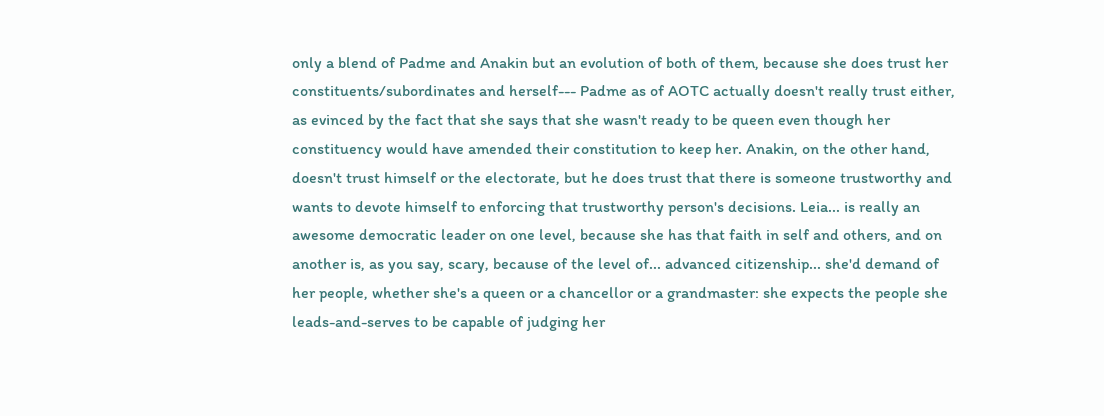only a blend of Padme and Anakin but an evolution of both of them, because she does trust her constituents/subordinates and herself--- Padme as of AOTC actually doesn't really trust either, as evinced by the fact that she says that she wasn't ready to be queen even though her constituency would have amended their constitution to keep her. Anakin, on the other hand, doesn't trust himself or the electorate, but he does trust that there is someone trustworthy and wants to devote himself to enforcing that trustworthy person's decisions. Leia... is really an awesome democratic leader on one level, because she has that faith in self and others, and on another is, as you say, scary, because of the level of... advanced citizenship... she'd demand of her people, whether she's a queen or a chancellor or a grandmaster: she expects the people she leads-and-serves to be capable of judging her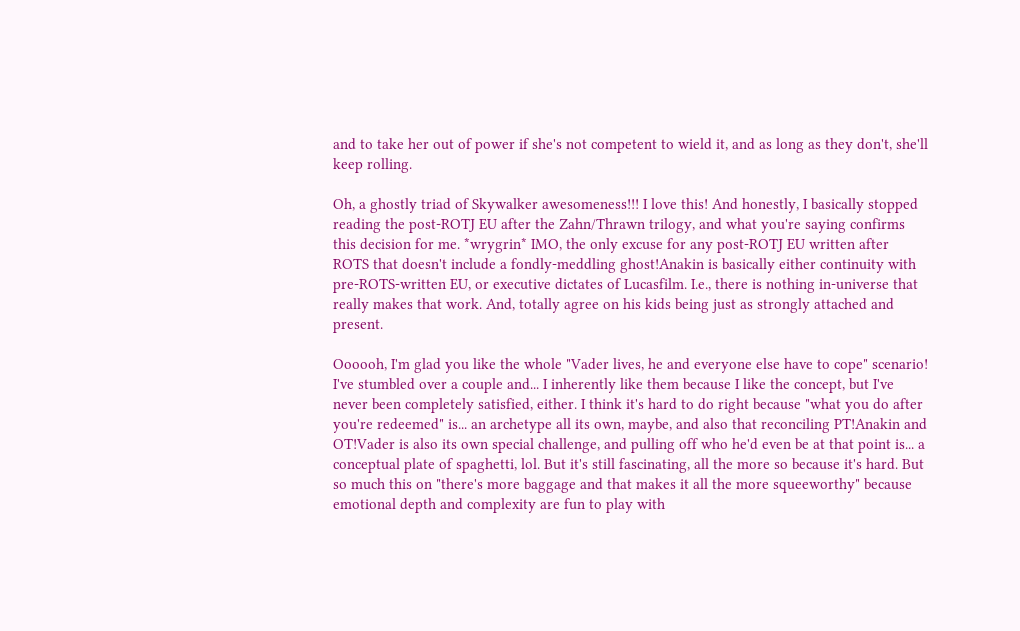and to take her out of power if she's not competent to wield it, and as long as they don't, she'll keep rolling.

Oh, a ghostly triad of Skywalker awesomeness!!! I love this! And honestly, I basically stopped reading the post-ROTJ EU after the Zahn/Thrawn trilogy, and what you're saying confirms this decision for me. *wrygrin* IMO, the only excuse for any post-ROTJ EU written after ROTS that doesn't include a fondly-meddling ghost!Anakin is basically either continuity with pre-ROTS-written EU, or executive dictates of Lucasfilm. I.e., there is nothing in-universe that really makes that work. And, totally agree on his kids being just as strongly attached and present.

Oooooh, I'm glad you like the whole "Vader lives, he and everyone else have to cope" scenario! I've stumbled over a couple and... I inherently like them because I like the concept, but I've never been completely satisfied, either. I think it's hard to do right because "what you do after you're redeemed" is... an archetype all its own, maybe, and also that reconciling PT!Anakin and OT!Vader is also its own special challenge, and pulling off who he'd even be at that point is... a conceptual plate of spaghetti, lol. But it's still fascinating, all the more so because it's hard. But so much this on "there's more baggage and that makes it all the more squeeworthy" because emotional depth and complexity are fun to play with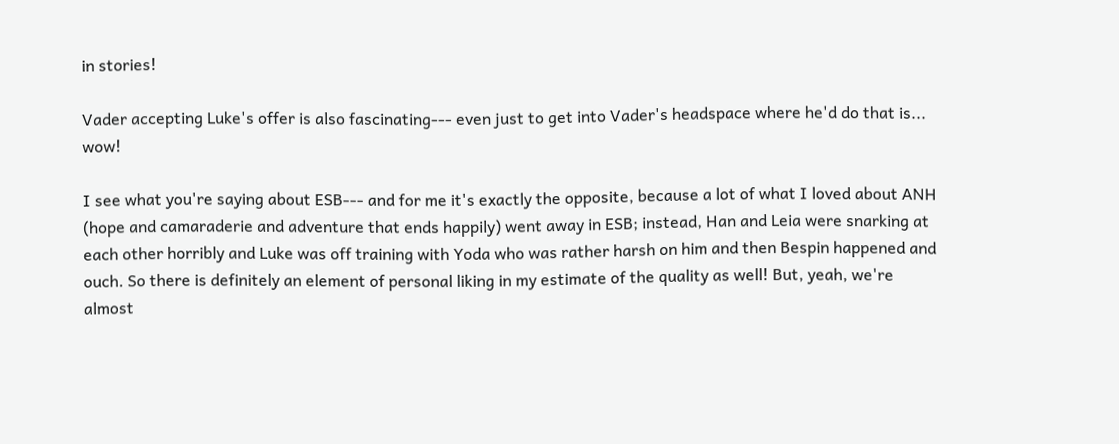in stories!

Vader accepting Luke's offer is also fascinating--- even just to get into Vader's headspace where he'd do that is... wow!

I see what you're saying about ESB--- and for me it's exactly the opposite, because a lot of what I loved about ANH (hope and camaraderie and adventure that ends happily) went away in ESB; instead, Han and Leia were snarking at each other horribly and Luke was off training with Yoda who was rather harsh on him and then Bespin happened and ouch. So there is definitely an element of personal liking in my estimate of the quality as well! But, yeah, we're almost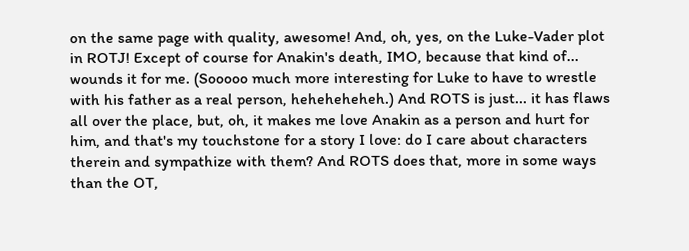on the same page with quality, awesome! And, oh, yes, on the Luke-Vader plot in ROTJ! Except of course for Anakin's death, IMO, because that kind of... wounds it for me. (Sooooo much more interesting for Luke to have to wrestle with his father as a real person, heheheheheh.) And ROTS is just... it has flaws all over the place, but, oh, it makes me love Anakin as a person and hurt for him, and that's my touchstone for a story I love: do I care about characters therein and sympathize with them? And ROTS does that, more in some ways than the OT,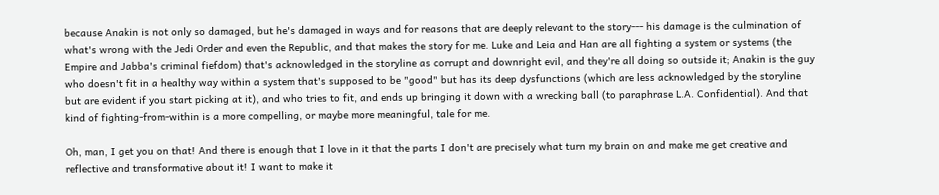because Anakin is not only so damaged, but he's damaged in ways and for reasons that are deeply relevant to the story--- his damage is the culmination of what's wrong with the Jedi Order and even the Republic, and that makes the story for me. Luke and Leia and Han are all fighting a system or systems (the Empire and Jabba's criminal fiefdom) that's acknowledged in the storyline as corrupt and downright evil, and they're all doing so outside it; Anakin is the guy who doesn't fit in a healthy way within a system that's supposed to be "good" but has its deep dysfunctions (which are less acknowledged by the storyline but are evident if you start picking at it), and who tries to fit, and ends up bringing it down with a wrecking ball (to paraphrase L.A. Confidential). And that kind of fighting-from-within is a more compelling, or maybe more meaningful, tale for me.

Oh, man, I get you on that! And there is enough that I love in it that the parts I don't are precisely what turn my brain on and make me get creative and reflective and transformative about it! I want to make it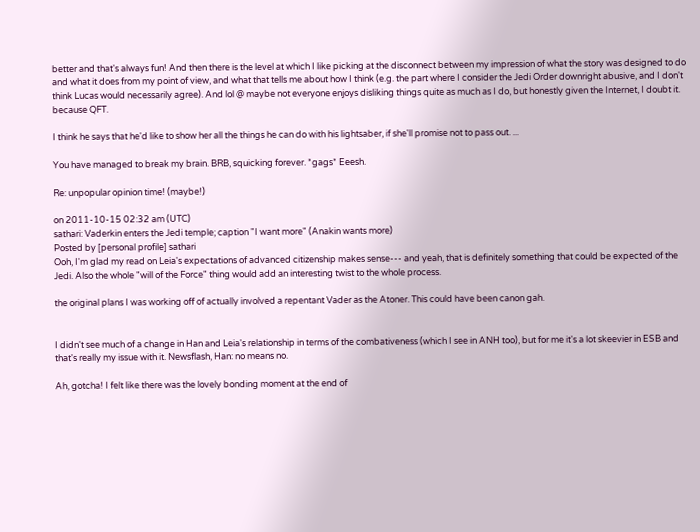better and that's always fun! And then there is the level at which I like picking at the disconnect between my impression of what the story was designed to do and what it does from my point of view, and what that tells me about how I think (e.g. the part where I consider the Jedi Order downright abusive, and I don't think Lucas would necessarily agree). And lol @ maybe not everyone enjoys disliking things quite as much as I do, but honestly given the Internet, I doubt it. because QFT.

I think he says that he'd like to show her all the things he can do with his lightsaber, if she'll promise not to pass out. ...

You have managed to break my brain. BRB, squicking forever. *gags* Eeesh.

Re: unpopular opinion time! (maybe!)

on 2011-10-15 02:32 am (UTC)
sathari: Vaderkin enters the Jedi temple; caption "I want more" (Anakin wants more)
Posted by [personal profile] sathari
Ooh, I'm glad my read on Leia's expectations of advanced citizenship makes sense--- and yeah, that is definitely something that could be expected of the Jedi. Also the whole "will of the Force" thing would add an interesting twist to the whole process.

the original plans I was working off of actually involved a repentant Vader as the Atoner. This could have been canon gah.


I didn't see much of a change in Han and Leia's relationship in terms of the combativeness (which I see in ANH too), but for me it's a lot skeevier in ESB and that's really my issue with it. Newsflash, Han: no means no.

Ah, gotcha! I felt like there was the lovely bonding moment at the end of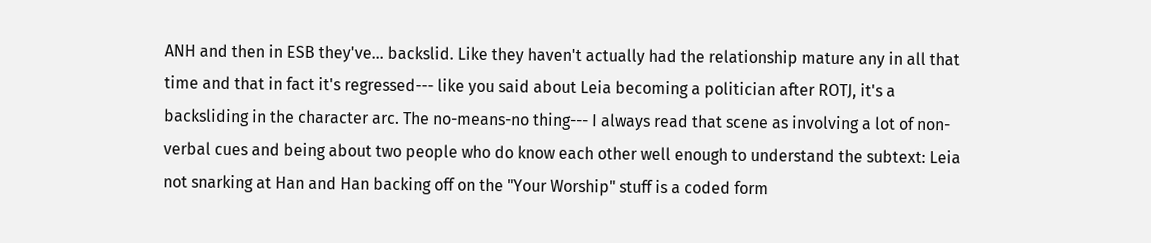ANH and then in ESB they've... backslid. Like they haven't actually had the relationship mature any in all that time and that in fact it's regressed--- like you said about Leia becoming a politician after ROTJ, it's a backsliding in the character arc. The no-means-no thing--- I always read that scene as involving a lot of non-verbal cues and being about two people who do know each other well enough to understand the subtext: Leia not snarking at Han and Han backing off on the "Your Worship" stuff is a coded form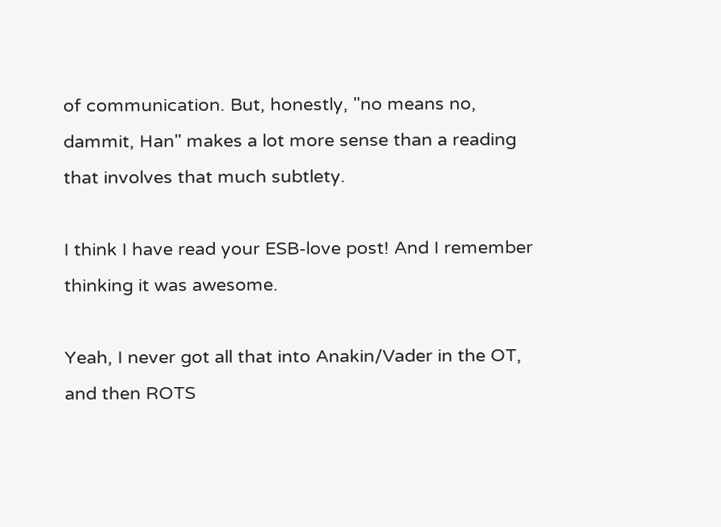of communication. But, honestly, "no means no, dammit, Han" makes a lot more sense than a reading that involves that much subtlety.

I think I have read your ESB-love post! And I remember thinking it was awesome.

Yeah, I never got all that into Anakin/Vader in the OT, and then ROTS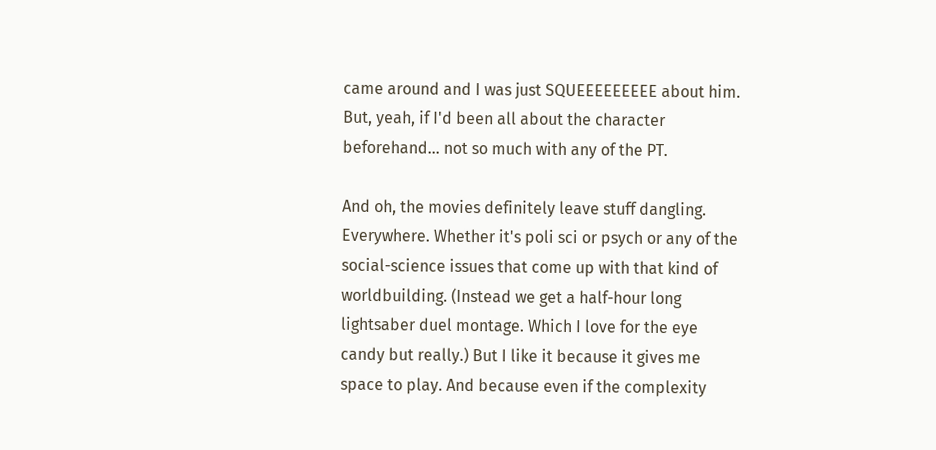came around and I was just SQUEEEEEEEEE about him. But, yeah, if I'd been all about the character beforehand... not so much with any of the PT.

And oh, the movies definitely leave stuff dangling. Everywhere. Whether it's poli sci or psych or any of the social-science issues that come up with that kind of worldbuilding. (Instead we get a half-hour long lightsaber duel montage. Which I love for the eye candy but really.) But I like it because it gives me space to play. And because even if the complexity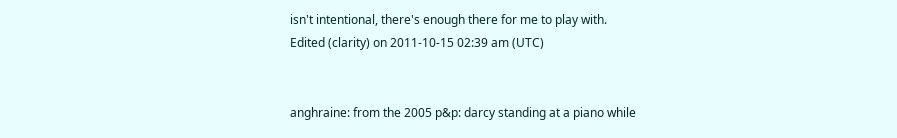isn't intentional, there's enough there for me to play with.
Edited (clarity) on 2011-10-15 02:39 am (UTC)


anghraine: from the 2005 p&p: darcy standing at a piano while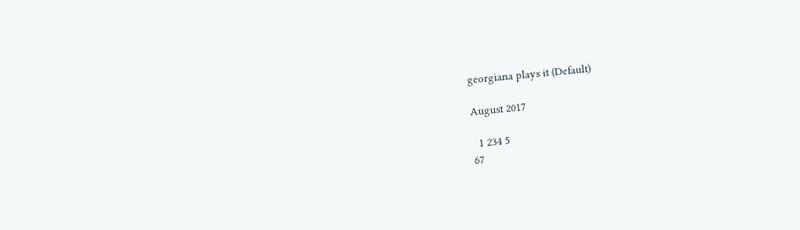georgiana plays it (Default)

August 2017

  1 234 5
67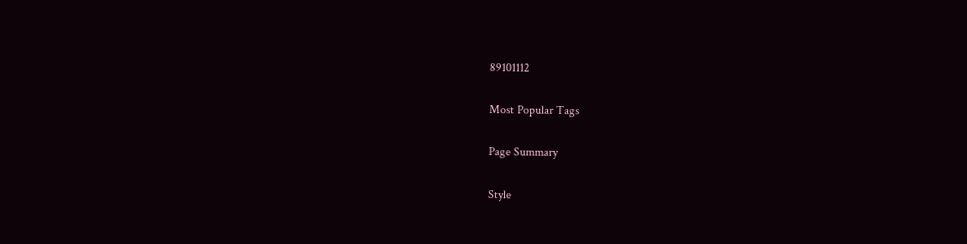89101112

Most Popular Tags

Page Summary

Style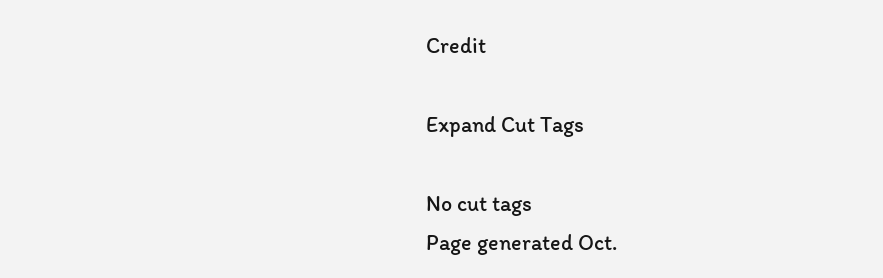Credit

Expand Cut Tags

No cut tags
Page generated Oct.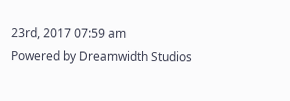23rd, 2017 07:59 am
Powered by Dreamwidth Studios